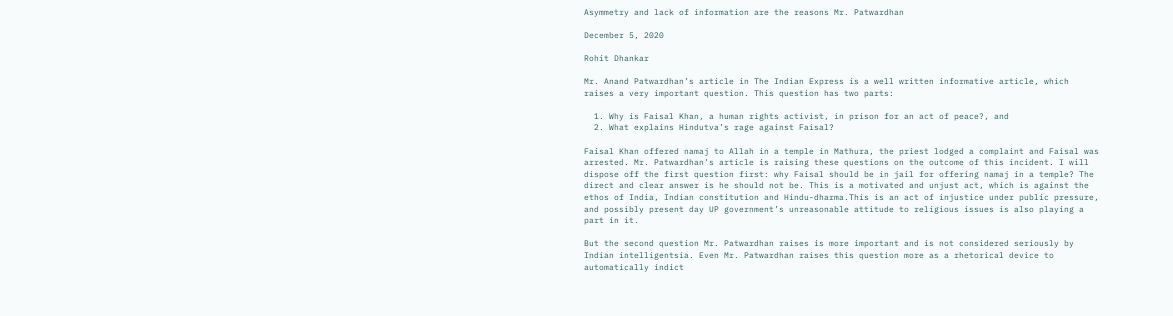Asymmetry and lack of information are the reasons Mr. Patwardhan

December 5, 2020

Rohit Dhankar

Mr. Anand Patwardhan’s article in The Indian Express is a well written informative article, which raises a very important question. This question has two parts:

  1. Why is Faisal Khan, a human rights activist, in prison for an act of peace?, and
  2. What explains Hindutva’s rage against Faisal?

Faisal Khan offered namaj to Allah in a temple in Mathura, the priest lodged a complaint and Faisal was arrested. Mr. Patwardhan’s article is raising these questions on the outcome of this incident. I will dispose off the first question first: why Faisal should be in jail for offering namaj in a temple? The direct and clear answer is he should not be. This is a motivated and unjust act, which is against the ethos of India, Indian constitution and Hindu-dharma.This is an act of injustice under public pressure, and possibly present day UP government’s unreasonable attitude to religious issues is also playing a part in it.

But the second question Mr. Patwardhan raises is more important and is not considered seriously by Indian intelligentsia. Even Mr. Patwardhan raises this question more as a rhetorical device to automatically indict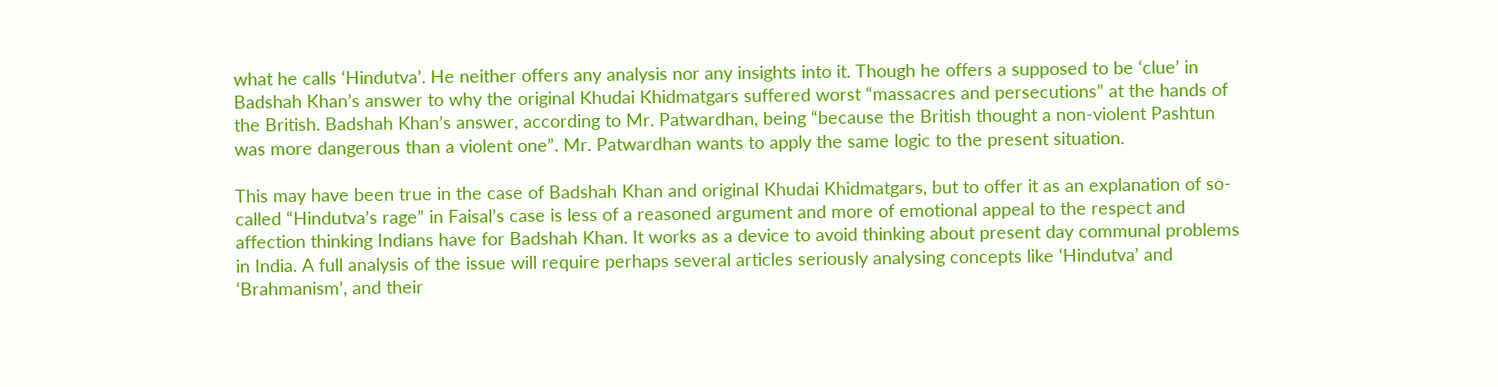what he calls ‘Hindutva’. He neither offers any analysis nor any insights into it. Though he offers a supposed to be ‘clue’ in Badshah Khan’s answer to why the original Khudai Khidmatgars suffered worst “massacres and persecutions” at the hands of the British. Badshah Khan’s answer, according to Mr. Patwardhan, being “because the British thought a non-violent Pashtun was more dangerous than a violent one”. Mr. Patwardhan wants to apply the same logic to the present situation.

This may have been true in the case of Badshah Khan and original Khudai Khidmatgars, but to offer it as an explanation of so-called “Hindutva’s rage” in Faisal’s case is less of a reasoned argument and more of emotional appeal to the respect and affection thinking Indians have for Badshah Khan. It works as a device to avoid thinking about present day communal problems in India. A full analysis of the issue will require perhaps several articles seriously analysing concepts like ‘Hindutva’ and ‘Brahmanism’, and their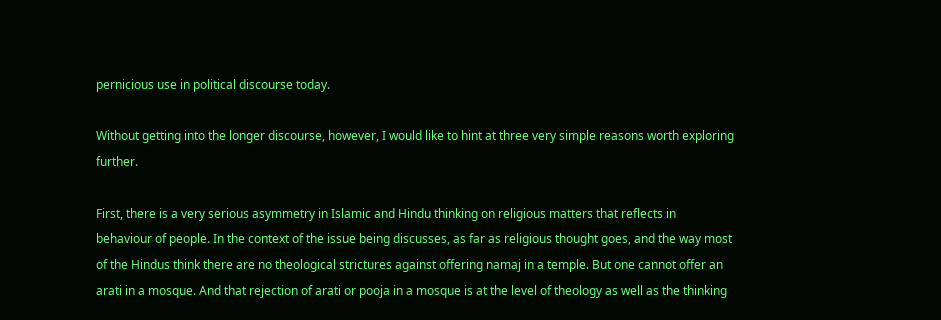pernicious use in political discourse today.

Without getting into the longer discourse, however, I would like to hint at three very simple reasons worth exploring further.

First, there is a very serious asymmetry in Islamic and Hindu thinking on religious matters that reflects in behaviour of people. In the context of the issue being discusses, as far as religious thought goes, and the way most of the Hindus think there are no theological strictures against offering namaj in a temple. But one cannot offer an arati in a mosque. And that rejection of arati or pooja in a mosque is at the level of theology as well as the thinking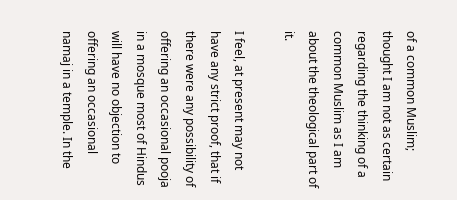of a common Muslim; thought I am not as certain regarding the thinking of a common Muslim as I am about the theological part of it.

I feel, at present may not have any strict proof, that if there were any possibility of offering an occasional pooja in a mosque most of Hindus will have no objection to offering an occasional namaj in a temple. In the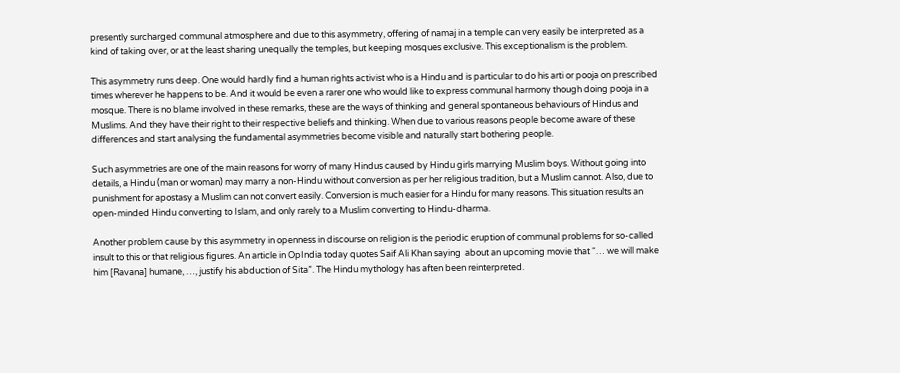presently surcharged communal atmosphere and due to this asymmetry, offering of namaj in a temple can very easily be interpreted as a kind of taking over, or at the least sharing unequally the temples, but keeping mosques exclusive. This exceptionalism is the problem.

This asymmetry runs deep. One would hardly find a human rights activist who is a Hindu and is particular to do his arti or pooja on prescribed times wherever he happens to be. And it would be even a rarer one who would like to express communal harmony though doing pooja in a mosque. There is no blame involved in these remarks, these are the ways of thinking and general spontaneous behaviours of Hindus and Muslims. And they have their right to their respective beliefs and thinking. When due to various reasons people become aware of these differences and start analysing the fundamental asymmetries become visible and naturally start bothering people.

Such asymmetries are one of the main reasons for worry of many Hindus caused by Hindu girls marrying Muslim boys. Without going into details, a Hindu (man or woman) may marry a non-Hindu without conversion as per her religious tradition, but a Muslim cannot. Also, due to punishment for apostasy a Muslim can not convert easily. Conversion is much easier for a Hindu for many reasons. This situation results an open-minded Hindu converting to Islam, and only rarely to a Muslim converting to Hindu-dharma.

Another problem cause by this asymmetry in openness in discourse on religion is the periodic eruption of communal problems for so-called insult to this or that religious figures. An article in OpIndia today quotes Saif Ali Khan saying  about an upcoming movie that “… we will make him [Ravana] humane, …, justify his abduction of Sita”. The Hindu mythology has aften been reinterpreted.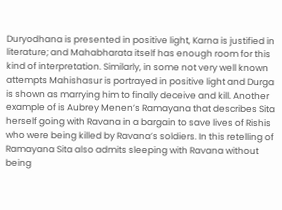Duryodhana is presented in positive light, Karna is justified in literature; and Mahabharata itself has enough room for this kind of interpretation. Similarly, in some not very well known attempts Mahishasur is portrayed in positive light and Durga is shown as marrying him to finally deceive and kill. Another example of is Aubrey Menen’s Ramayana that describes Sita herself going with Ravana in a bargain to save lives of Rishis who were being killed by Ravana’s soldiers. In this retelling of Ramayana Sita also admits sleeping with Ravana without being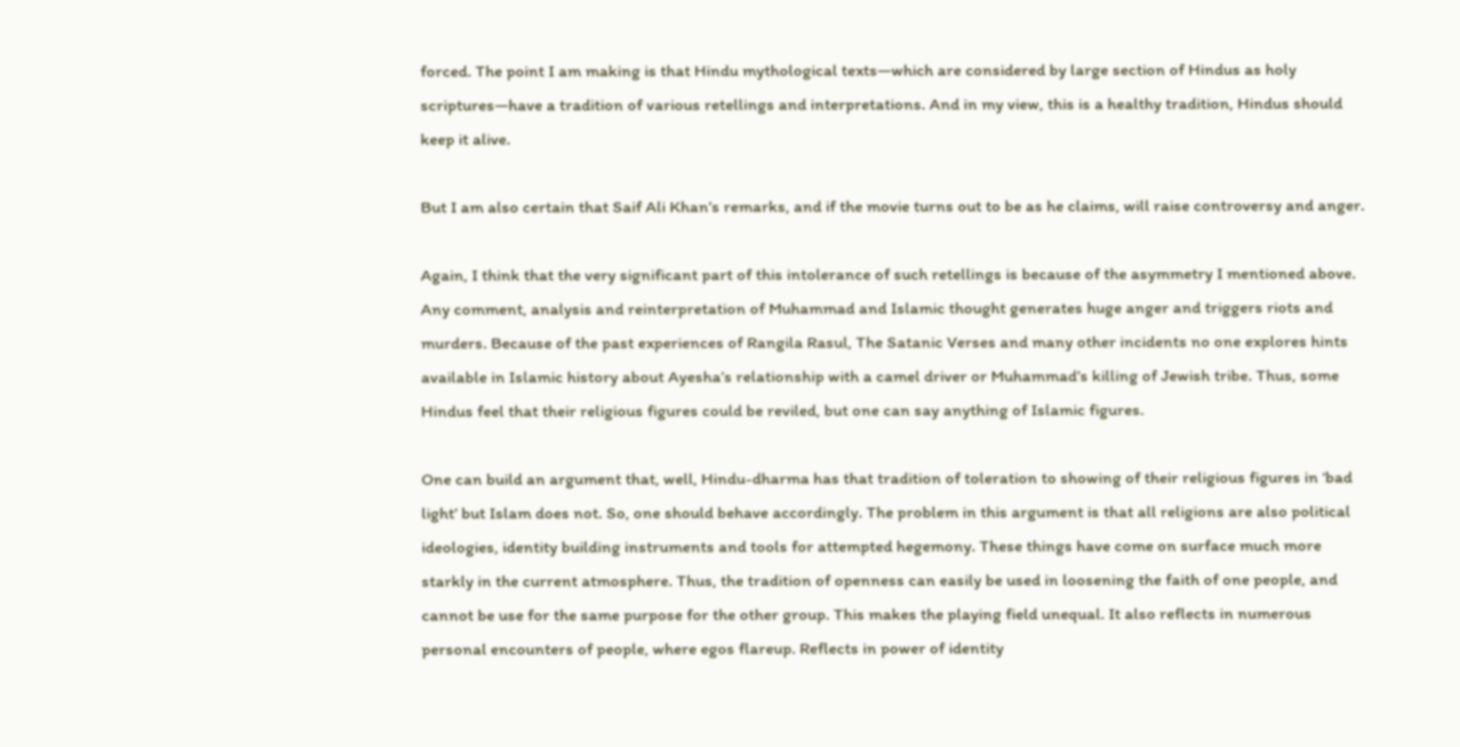forced. The point I am making is that Hindu mythological texts—which are considered by large section of Hindus as holy scriptures—have a tradition of various retellings and interpretations. And in my view, this is a healthy tradition, Hindus should keep it alive.

But I am also certain that Saif Ali Khan’s remarks, and if the movie turns out to be as he claims, will raise controversy and anger.

Again, I think that the very significant part of this intolerance of such retellings is because of the asymmetry I mentioned above. Any comment, analysis and reinterpretation of Muhammad and Islamic thought generates huge anger and triggers riots and murders. Because of the past experiences of Rangila Rasul, The Satanic Verses and many other incidents no one explores hints available in Islamic history about Ayesha’s relationship with a camel driver or Muhammad’s killing of Jewish tribe. Thus, some Hindus feel that their religious figures could be reviled, but one can say anything of Islamic figures.

One can build an argument that, well, Hindu-dharma has that tradition of toleration to showing of their religious figures in ‘bad light’ but Islam does not. So, one should behave accordingly. The problem in this argument is that all religions are also political ideologies, identity building instruments and tools for attempted hegemony. These things have come on surface much more starkly in the current atmosphere. Thus, the tradition of openness can easily be used in loosening the faith of one people, and cannot be use for the same purpose for the other group. This makes the playing field unequal. It also reflects in numerous personal encounters of people, where egos flareup. Reflects in power of identity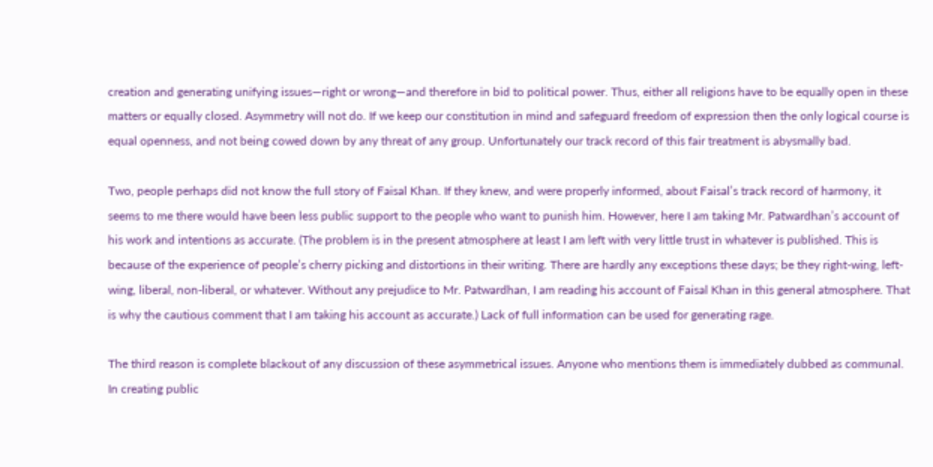creation and generating unifying issues—right or wrong—and therefore in bid to political power. Thus, either all religions have to be equally open in these matters or equally closed. Asymmetry will not do. If we keep our constitution in mind and safeguard freedom of expression then the only logical course is equal openness, and not being cowed down by any threat of any group. Unfortunately our track record of this fair treatment is abysmally bad.

Two, people perhaps did not know the full story of Faisal Khan. If they knew, and were properly informed, about Faisal’s track record of harmony, it seems to me there would have been less public support to the people who want to punish him. However, here I am taking Mr. Patwardhan’s account of his work and intentions as accurate. (The problem is in the present atmosphere at least I am left with very little trust in whatever is published. This is because of the experience of people’s cherry picking and distortions in their writing. There are hardly any exceptions these days; be they right-wing, left-wing, liberal, non-liberal, or whatever. Without any prejudice to Mr. Patwardhan, I am reading his account of Faisal Khan in this general atmosphere. That is why the cautious comment that I am taking his account as accurate.) Lack of full information can be used for generating rage.

The third reason is complete blackout of any discussion of these asymmetrical issues. Anyone who mentions them is immediately dubbed as communal. In creating public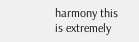harmony this is extremely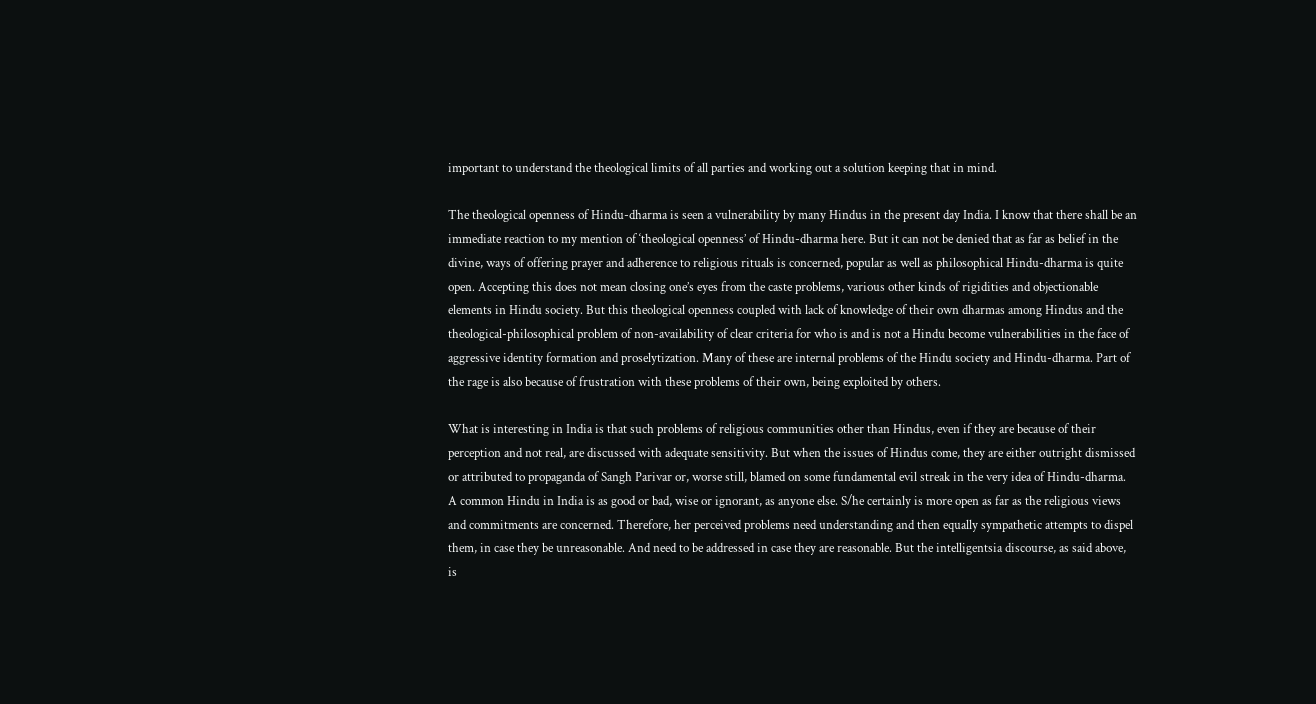important to understand the theological limits of all parties and working out a solution keeping that in mind.

The theological openness of Hindu-dharma is seen a vulnerability by many Hindus in the present day India. I know that there shall be an immediate reaction to my mention of ‘theological openness’ of Hindu-dharma here. But it can not be denied that as far as belief in the divine, ways of offering prayer and adherence to religious rituals is concerned, popular as well as philosophical Hindu-dharma is quite open. Accepting this does not mean closing one’s eyes from the caste problems, various other kinds of rigidities and objectionable elements in Hindu society. But this theological openness coupled with lack of knowledge of their own dharmas among Hindus and the theological-philosophical problem of non-availability of clear criteria for who is and is not a Hindu become vulnerabilities in the face of aggressive identity formation and proselytization. Many of these are internal problems of the Hindu society and Hindu-dharma. Part of the rage is also because of frustration with these problems of their own, being exploited by others.

What is interesting in India is that such problems of religious communities other than Hindus, even if they are because of their perception and not real, are discussed with adequate sensitivity. But when the issues of Hindus come, they are either outright dismissed or attributed to propaganda of Sangh Parivar or, worse still, blamed on some fundamental evil streak in the very idea of Hindu-dharma. A common Hindu in India is as good or bad, wise or ignorant, as anyone else. S/he certainly is more open as far as the religious views and commitments are concerned. Therefore, her perceived problems need understanding and then equally sympathetic attempts to dispel them, in case they be unreasonable. And need to be addressed in case they are reasonable. But the intelligentsia discourse, as said above, is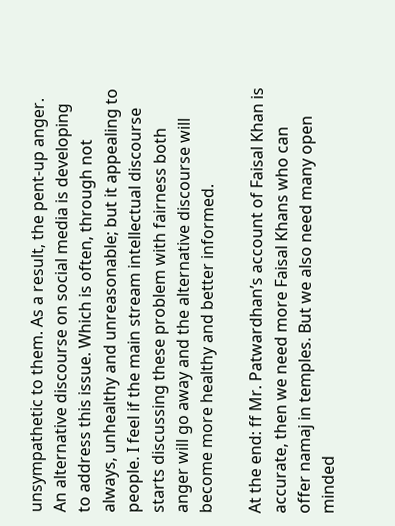unsympathetic to them. As a result, the pent-up anger.  An alternative discourse on social media is developing to address this issue. Which is often, through not always, unhealthy and unreasonable; but it appealing to people. I feel if the main stream intellectual discourse starts discussing these problem with fairness both anger will go away and the alternative discourse will become more healthy and better informed.

At the end: ff Mr. Patwardhan’s account of Faisal Khan is accurate, then we need more Faisal Khans who can offer namaj in temples. But we also need many open minded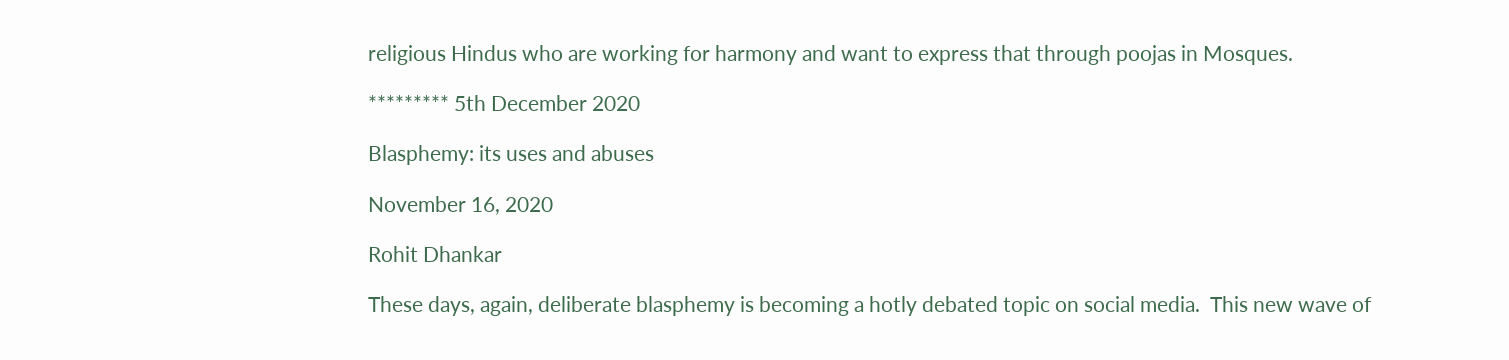religious Hindus who are working for harmony and want to express that through poojas in Mosques.

********* 5th December 2020

Blasphemy: its uses and abuses

November 16, 2020

Rohit Dhankar

These days, again, deliberate blasphemy is becoming a hotly debated topic on social media.  This new wave of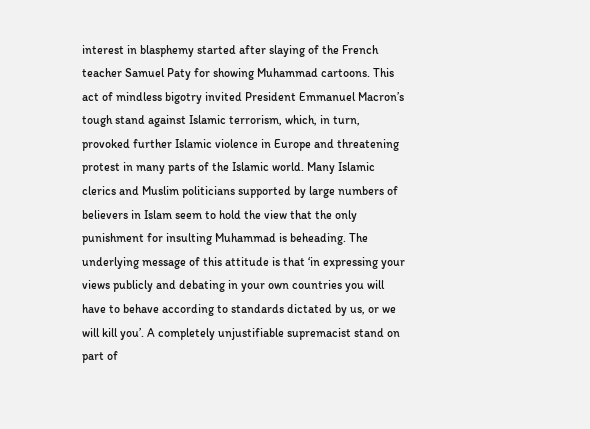interest in blasphemy started after slaying of the French teacher Samuel Paty for showing Muhammad cartoons. This act of mindless bigotry invited President Emmanuel Macron’s tough stand against Islamic terrorism, which, in turn, provoked further Islamic violence in Europe and threatening protest in many parts of the Islamic world. Many Islamic clerics and Muslim politicians supported by large numbers of believers in Islam seem to hold the view that the only punishment for insulting Muhammad is beheading. The underlying message of this attitude is that ‘in expressing your views publicly and debating in your own countries you will have to behave according to standards dictated by us, or we will kill you’. A completely unjustifiable supremacist stand on part of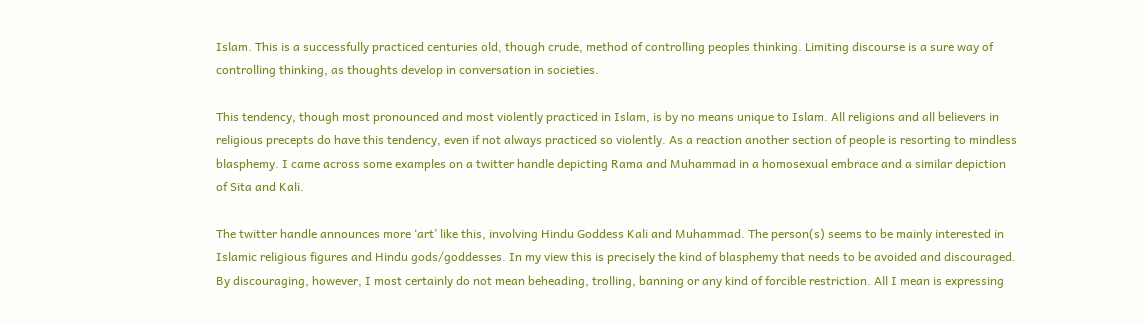Islam. This is a successfully practiced centuries old, though crude, method of controlling peoples thinking. Limiting discourse is a sure way of controlling thinking, as thoughts develop in conversation in societies.

This tendency, though most pronounced and most violently practiced in Islam, is by no means unique to Islam. All religions and all believers in religious precepts do have this tendency, even if not always practiced so violently. As a reaction another section of people is resorting to mindless blasphemy. I came across some examples on a twitter handle depicting Rama and Muhammad in a homosexual embrace and a similar depiction of Sita and Kali.

The twitter handle announces more ‘art’ like this, involving Hindu Goddess Kali and Muhammad. The person(s) seems to be mainly interested in Islamic religious figures and Hindu gods/goddesses. In my view this is precisely the kind of blasphemy that needs to be avoided and discouraged. By discouraging, however, I most certainly do not mean beheading, trolling, banning or any kind of forcible restriction. All I mean is expressing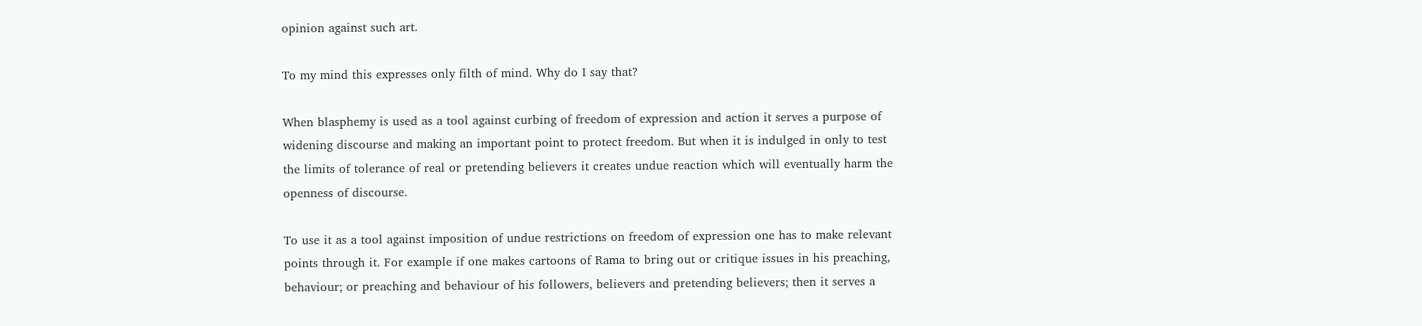opinion against such art.

To my mind this expresses only filth of mind. Why do I say that?

When blasphemy is used as a tool against curbing of freedom of expression and action it serves a purpose of widening discourse and making an important point to protect freedom. But when it is indulged in only to test the limits of tolerance of real or pretending believers it creates undue reaction which will eventually harm the openness of discourse.

To use it as a tool against imposition of undue restrictions on freedom of expression one has to make relevant points through it. For example if one makes cartoons of Rama to bring out or critique issues in his preaching, behaviour; or preaching and behaviour of his followers, believers and pretending believers; then it serves a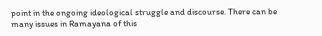point in the ongoing ideological struggle and discourse. There can be many issues in Ramayana of this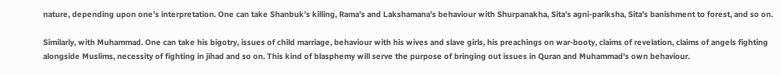nature, depending upon one’s interpretation. One can take Shanbuk’s killing, Rama’s and Lakshamana’s behaviour with Shurpanakha, Sita’s agni-pariksha, Sita’s banishment to forest, and so on.

Similarly, with Muhammad. One can take his bigotry, issues of child marriage, behaviour with his wives and slave girls, his preachings on war-booty, claims of revelation, claims of angels fighting alongside Muslims, necessity of fighting in jihad and so on. This kind of blasphemy will serve the purpose of bringing out issues in Quran and Muhammad’s own behaviour.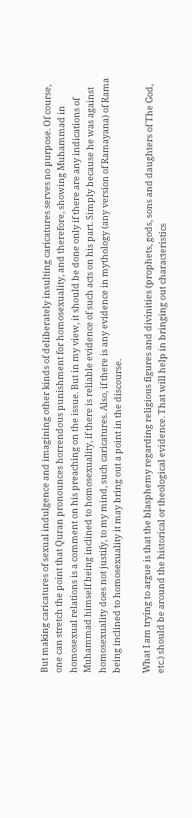But making caricatures of sexual indulgence and imagining other kinds of deliberately insulting caricatures serves no purpose. Of course, one can stretch the point that Quran pronounces horrendous punishment for homosexuality, and therefore, showing Muhammad in homosexual relations is a comment on his preaching on the issue. But in my view, it should be done only if there are any indications of Muhammad himself being inclined to homosexuality, if there is reliable evidence of such acts on his part. Simply because he was against homosexuality does not justify, to my mind, such caricatures. Also, if there is any evidence in mythology (any version of Ramayana) of Rama being inclined to homosexuality it may bring out a point in the discourse.

What I am trying to argue is that the blasphemy regarding religious figures and divinities (prophets, gods, sons and daughters of The God, etc.) should be around the historical or theological evidence. That will help in bringing out characteristics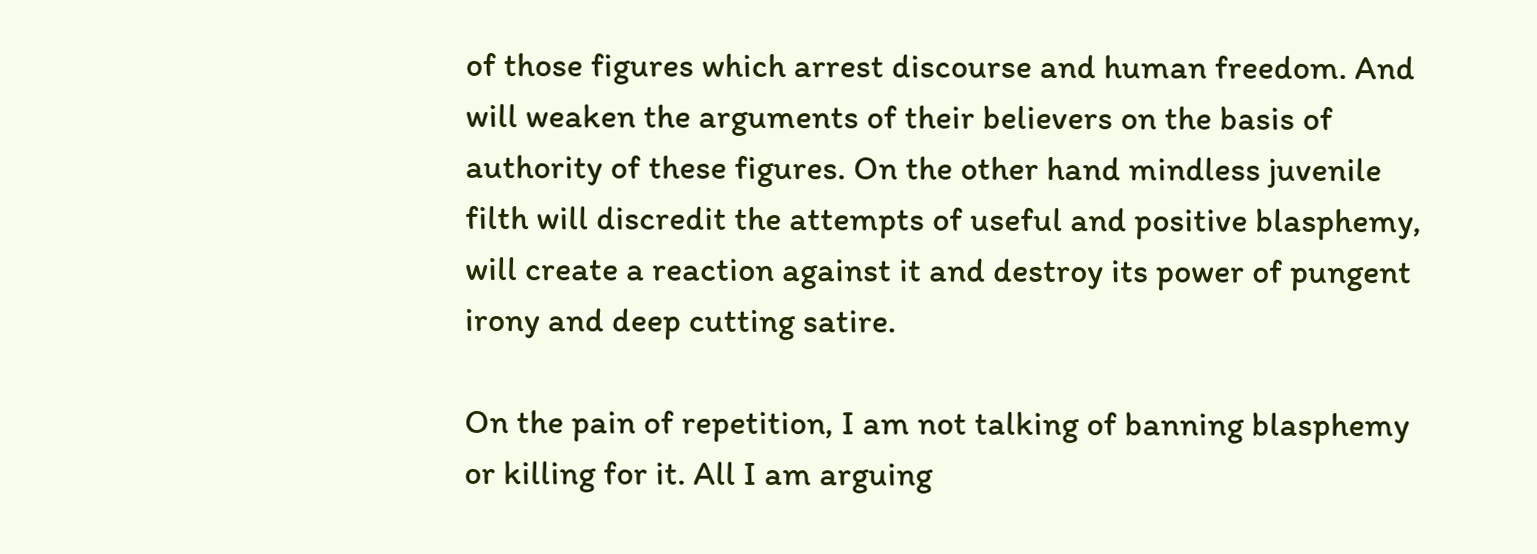of those figures which arrest discourse and human freedom. And will weaken the arguments of their believers on the basis of authority of these figures. On the other hand mindless juvenile filth will discredit the attempts of useful and positive blasphemy, will create a reaction against it and destroy its power of pungent irony and deep cutting satire.

On the pain of repetition, I am not talking of banning blasphemy or killing for it. All I am arguing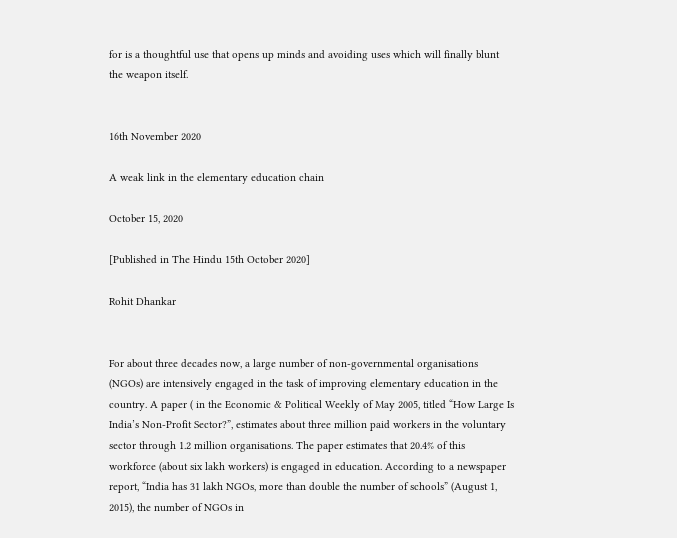for is a thoughtful use that opens up minds and avoiding uses which will finally blunt the weapon itself.


16th November 2020

A weak link in the elementary education chain

October 15, 2020

[Published in The Hindu 15th October 2020]

Rohit Dhankar


For about three decades now, a large number of non-governmental organisations (NGOs) are intensively engaged in the task of improving elementary education in the country. A paper ( in the Economic & Political Weekly of May 2005, titled “How Large Is India’s Non-Profit Sector?”, estimates about three million paid workers in the voluntary sector through 1.2 million organisations. The paper estimates that 20.4% of this workforce (about six lakh workers) is engaged in education. According to a newspaper report, “India has 31 lakh NGOs, more than double the number of schools” (August 1, 2015), the number of NGOs in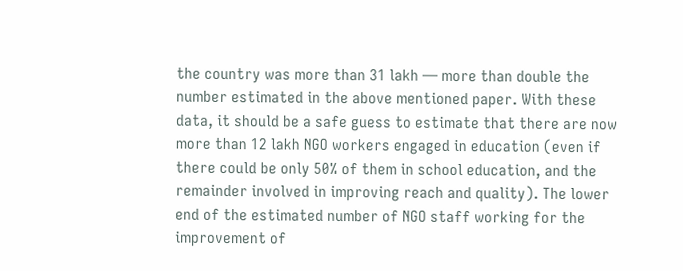the country was more than 31 lakh — more than double the number estimated in the above mentioned paper. With these data, it should be a safe guess to estimate that there are now more than 12 lakh NGO workers engaged in education (even if there could be only 50% of them in school education, and the remainder involved in improving reach and quality). The lower end of the estimated number of NGO staff working for the improvement of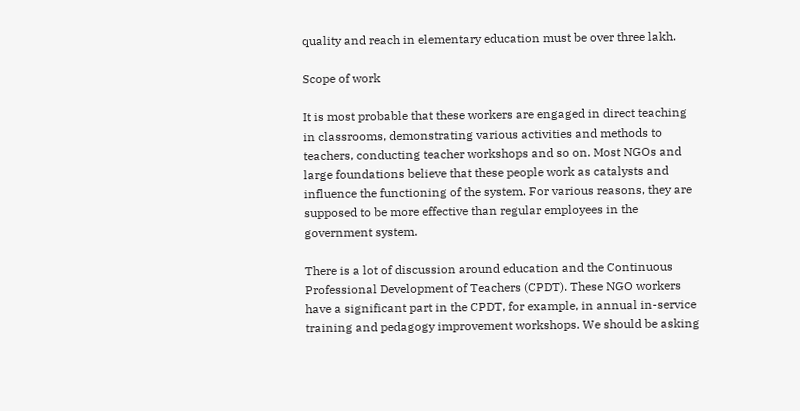quality and reach in elementary education must be over three lakh.

Scope of work

It is most probable that these workers are engaged in direct teaching in classrooms, demonstrating various activities and methods to teachers, conducting teacher workshops and so on. Most NGOs and large foundations believe that these people work as catalysts and influence the functioning of the system. For various reasons, they are supposed to be more effective than regular employees in the government system.

There is a lot of discussion around education and the Continuous Professional Development of Teachers (CPDT). These NGO workers have a significant part in the CPDT, for example, in annual in-service training and pedagogy improvement workshops. We should be asking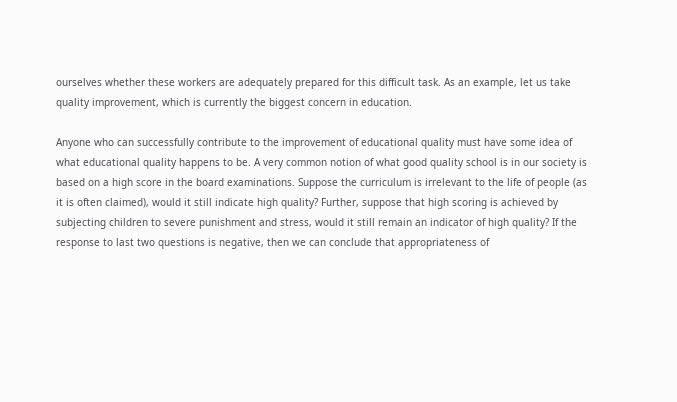ourselves whether these workers are adequately prepared for this difficult task. As an example, let us take quality improvement, which is currently the biggest concern in education.

Anyone who can successfully contribute to the improvement of educational quality must have some idea of what educational quality happens to be. A very common notion of what good quality school is in our society is based on a high score in the board examinations. Suppose the curriculum is irrelevant to the life of people (as it is often claimed), would it still indicate high quality? Further, suppose that high scoring is achieved by subjecting children to severe punishment and stress, would it still remain an indicator of high quality? If the response to last two questions is negative, then we can conclude that appropriateness of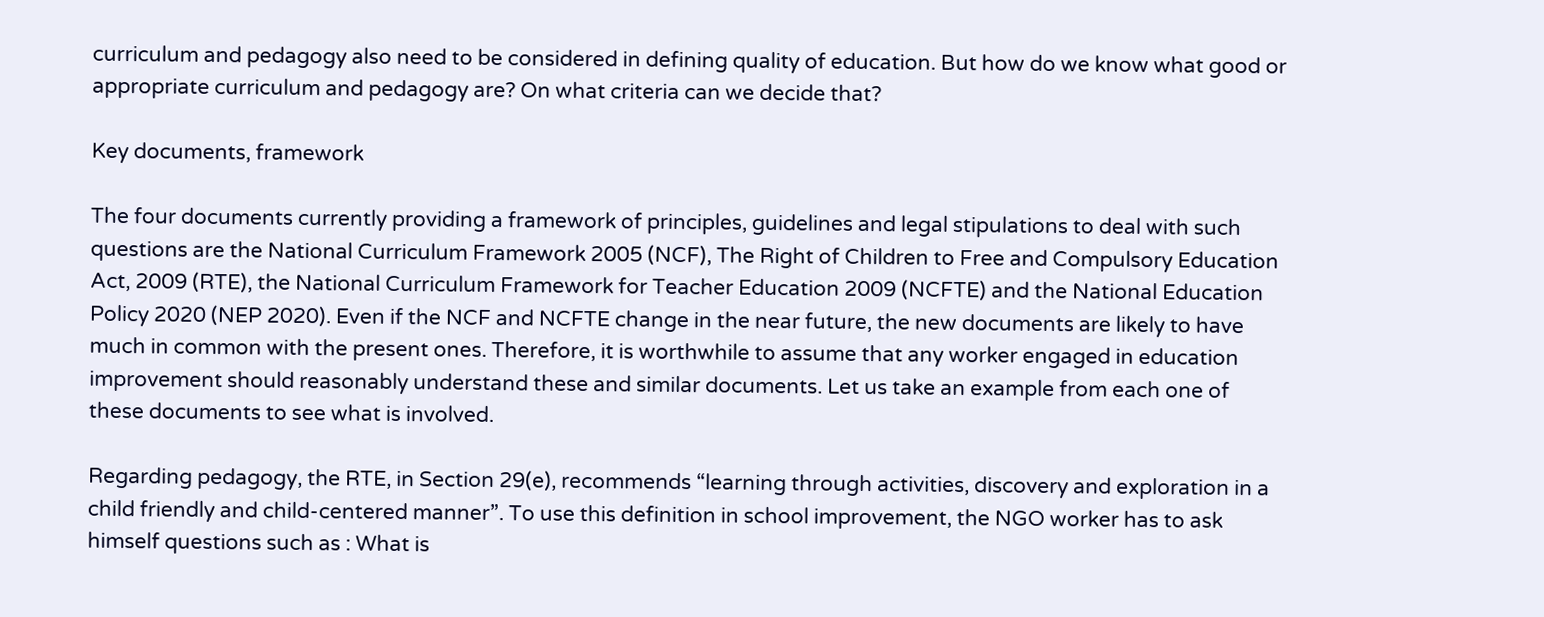curriculum and pedagogy also need to be considered in defining quality of education. But how do we know what good or appropriate curriculum and pedagogy are? On what criteria can we decide that?

Key documents, framework

The four documents currently providing a framework of principles, guidelines and legal stipulations to deal with such questions are the National Curriculum Framework 2005 (NCF), The Right of Children to Free and Compulsory Education Act, 2009 (RTE), the National Curriculum Framework for Teacher Education 2009 (NCFTE) and the National Education Policy 2020 (NEP 2020). Even if the NCF and NCFTE change in the near future, the new documents are likely to have much in common with the present ones. Therefore, it is worthwhile to assume that any worker engaged in education improvement should reasonably understand these and similar documents. Let us take an example from each one of these documents to see what is involved.

Regarding pedagogy, the RTE, in Section 29(e), recommends “learning through activities, discovery and exploration in a child friendly and child-centered manner”. To use this definition in school improvement, the NGO worker has to ask himself questions such as : What is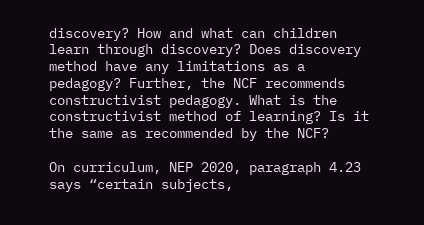discovery? How and what can children learn through discovery? Does discovery method have any limitations as a pedagogy? Further, the NCF recommends constructivist pedagogy. What is the constructivist method of learning? Is it the same as recommended by the NCF?

On curriculum, NEP 2020, paragraph 4.23 says “certain subjects,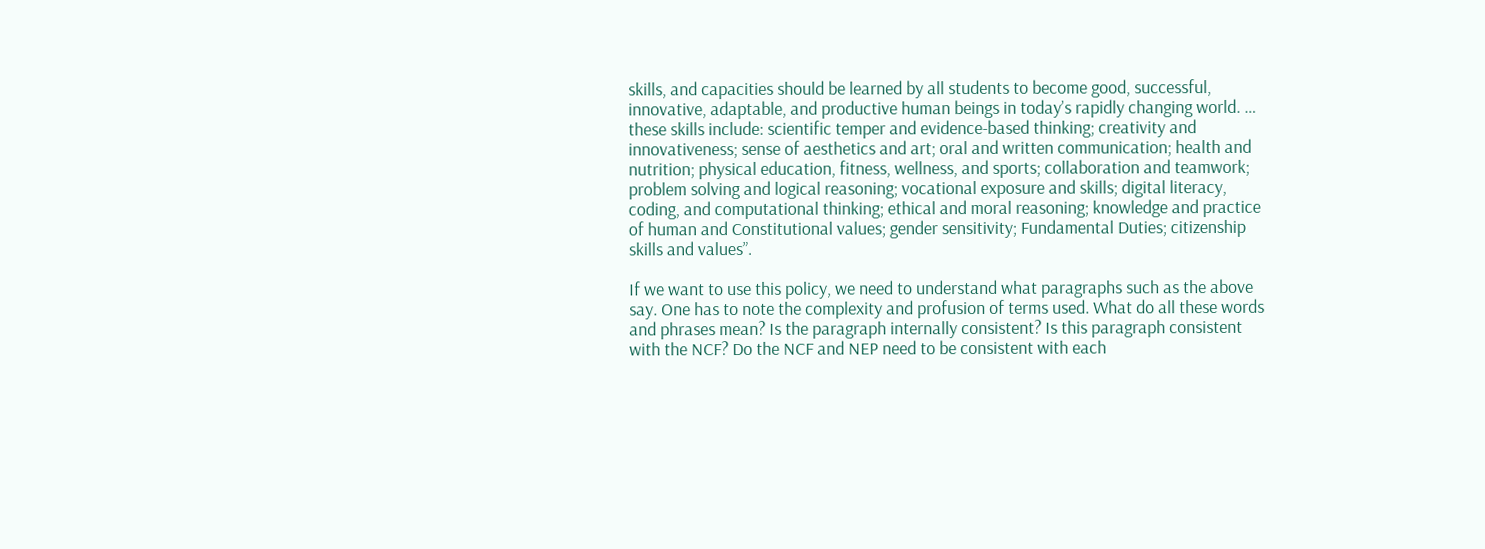skills, and capacities should be learned by all students to become good, successful, innovative, adaptable, and productive human beings in today’s rapidly changing world. … these skills include: scientific temper and evidence-based thinking; creativity and innovativeness; sense of aesthetics and art; oral and written communication; health and nutrition; physical education, fitness, wellness, and sports; collaboration and teamwork; problem solving and logical reasoning; vocational exposure and skills; digital literacy, coding, and computational thinking; ethical and moral reasoning; knowledge and practice of human and Constitutional values; gender sensitivity; Fundamental Duties; citizenship skills and values”.

If we want to use this policy, we need to understand what paragraphs such as the above say. One has to note the complexity and profusion of terms used. What do all these words and phrases mean? Is the paragraph internally consistent? Is this paragraph consistent with the NCF? Do the NCF and NEP need to be consistent with each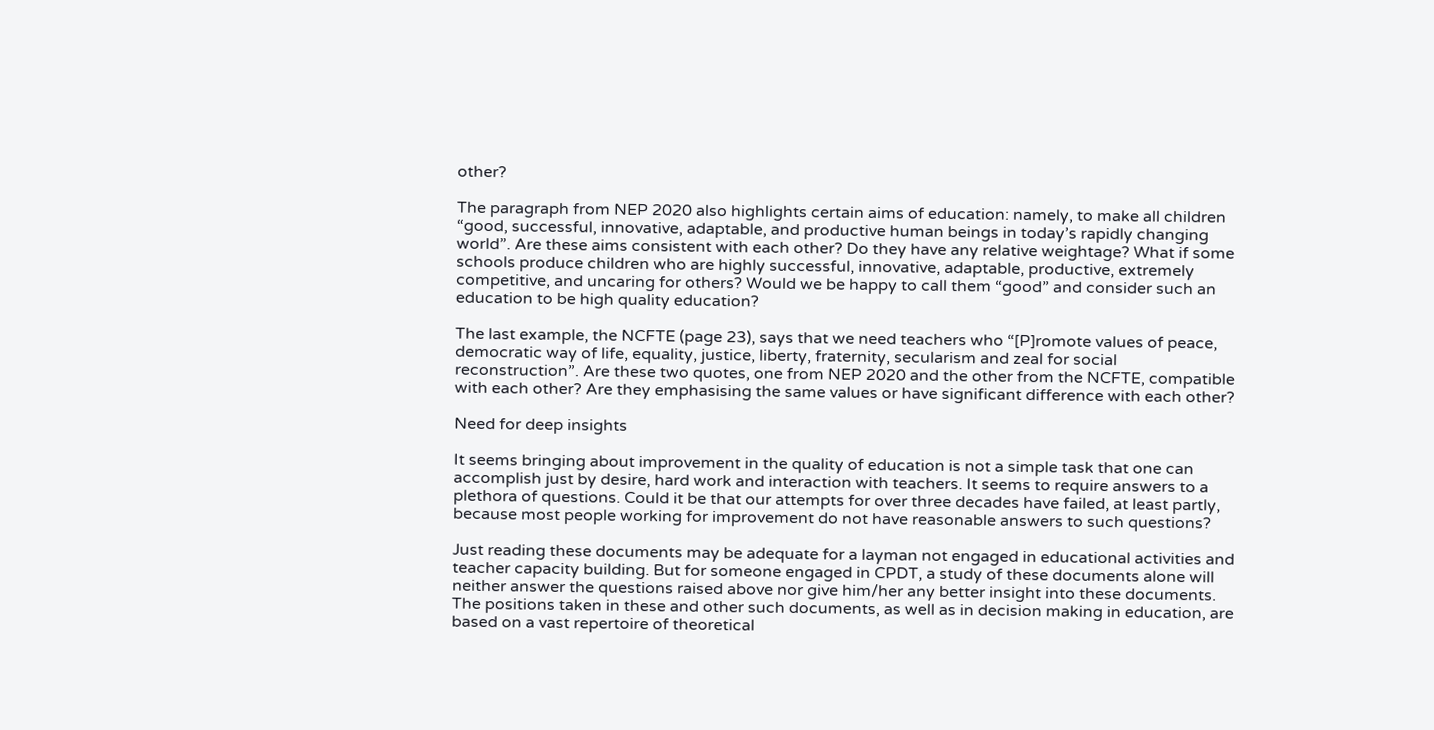other?

The paragraph from NEP 2020 also highlights certain aims of education: namely, to make all children “good, successful, innovative, adaptable, and productive human beings in today’s rapidly changing world”. Are these aims consistent with each other? Do they have any relative weightage? What if some schools produce children who are highly successful, innovative, adaptable, productive, extremely competitive, and uncaring for others? Would we be happy to call them “good” and consider such an education to be high quality education?

The last example, the NCFTE (page 23), says that we need teachers who “[P]romote values of peace, democratic way of life, equality, justice, liberty, fraternity, secularism and zeal for social reconstruction”. Are these two quotes, one from NEP 2020 and the other from the NCFTE, compatible with each other? Are they emphasising the same values or have significant difference with each other?

Need for deep insights

It seems bringing about improvement in the quality of education is not a simple task that one can accomplish just by desire, hard work and interaction with teachers. It seems to require answers to a plethora of questions. Could it be that our attempts for over three decades have failed, at least partly, because most people working for improvement do not have reasonable answers to such questions?

Just reading these documents may be adequate for a layman not engaged in educational activities and teacher capacity building. But for someone engaged in CPDT, a study of these documents alone will neither answer the questions raised above nor give him/her any better insight into these documents. The positions taken in these and other such documents, as well as in decision making in education, are based on a vast repertoire of theoretical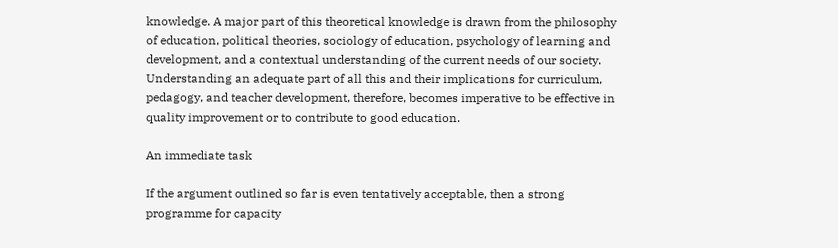knowledge. A major part of this theoretical knowledge is drawn from the philosophy of education, political theories, sociology of education, psychology of learning and development, and a contextual understanding of the current needs of our society. Understanding an adequate part of all this and their implications for curriculum, pedagogy, and teacher development, therefore, becomes imperative to be effective in quality improvement or to contribute to good education.

An immediate task

If the argument outlined so far is even tentatively acceptable, then a strong programme for capacity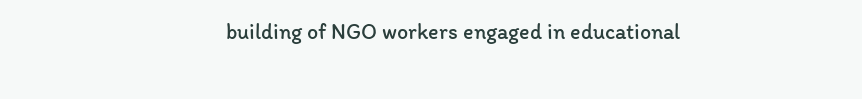building of NGO workers engaged in educational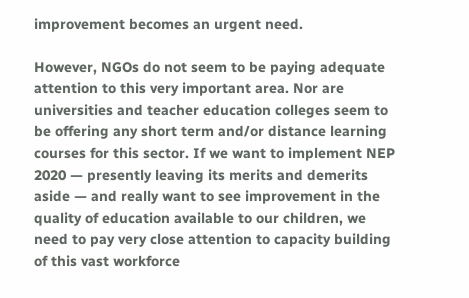improvement becomes an urgent need.

However, NGOs do not seem to be paying adequate attention to this very important area. Nor are universities and teacher education colleges seem to be offering any short term and/or distance learning courses for this sector. If we want to implement NEP 2020 — presently leaving its merits and demerits aside — and really want to see improvement in the quality of education available to our children, we need to pay very close attention to capacity building of this vast workforce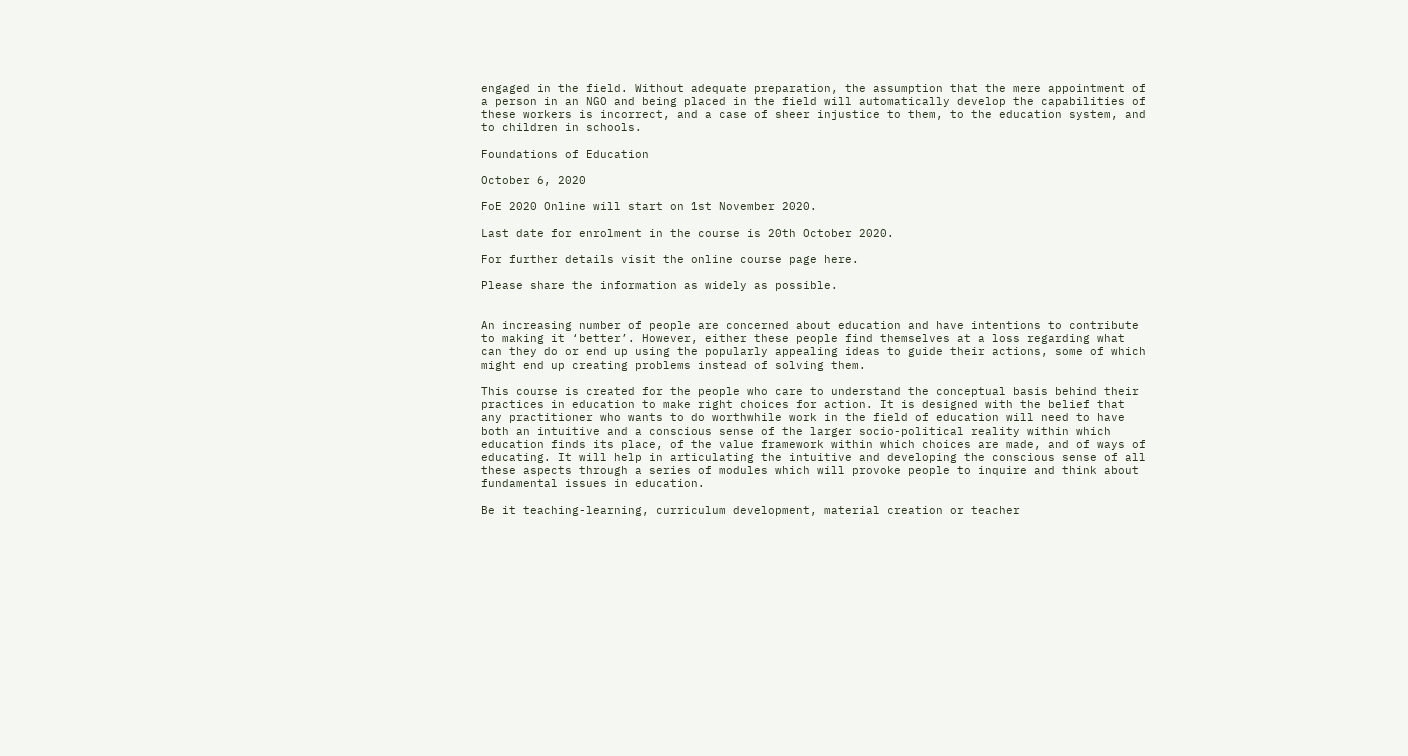engaged in the field. Without adequate preparation, the assumption that the mere appointment of a person in an NGO and being placed in the field will automatically develop the capabilities of these workers is incorrect, and a case of sheer injustice to them, to the education system, and to children in schools.

Foundations of Education

October 6, 2020

FoE 2020 Online will start on 1st November 2020.

Last date for enrolment in the course is 20th October 2020.

For further details visit the online course page here.

Please share the information as widely as possible.


An increasing number of people are concerned about education and have intentions to contribute to making it ‘better’. However, either these people find themselves at a loss regarding what can they do or end up using the popularly appealing ideas to guide their actions, some of which might end up creating problems instead of solving them.

This course is created for the people who care to understand the conceptual basis behind their practices in education to make right choices for action. It is designed with the belief that any practitioner who wants to do worthwhile work in the field of education will need to have both an intuitive and a conscious sense of the larger socio-political reality within which education finds its place, of the value framework within which choices are made, and of ways of educating. It will help in articulating the intuitive and developing the conscious sense of all these aspects through a series of modules which will provoke people to inquire and think about fundamental issues in education.

Be it teaching-learning, curriculum development, material creation or teacher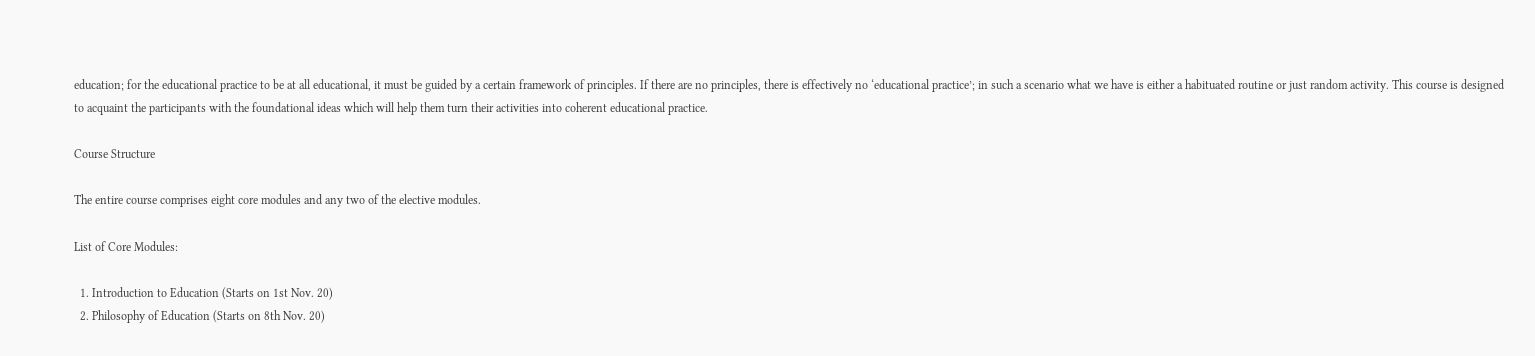education; for the educational practice to be at all educational, it must be guided by a certain framework of principles. If there are no principles, there is effectively no ‘educational practice’; in such a scenario what we have is either a habituated routine or just random activity. This course is designed to acquaint the participants with the foundational ideas which will help them turn their activities into coherent educational practice.

Course Structure

The entire course comprises eight core modules and any two of the elective modules.

List of Core Modules:

  1. Introduction to Education (Starts on 1st Nov. 20)
  2. Philosophy of Education (Starts on 8th Nov. 20)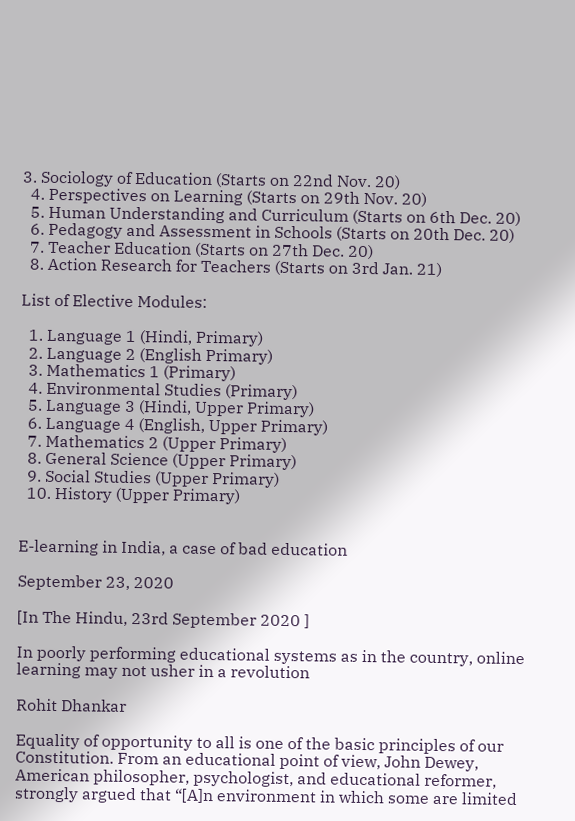3. Sociology of Education (Starts on 22nd Nov. 20)
  4. Perspectives on Learning (Starts on 29th Nov. 20)
  5. Human Understanding and Curriculum (Starts on 6th Dec. 20)
  6. Pedagogy and Assessment in Schools (Starts on 20th Dec. 20)
  7. Teacher Education (Starts on 27th Dec. 20)
  8. Action Research for Teachers (Starts on 3rd Jan. 21)

List of Elective Modules:

  1. Language 1 (Hindi, Primary)
  2. Language 2 (English Primary)
  3. Mathematics 1 (Primary)
  4. Environmental Studies (Primary)
  5. Language 3 (Hindi, Upper Primary)
  6. Language 4 (English, Upper Primary)
  7. Mathematics 2 (Upper Primary)
  8. General Science (Upper Primary)
  9. Social Studies (Upper Primary)
  10. History (Upper Primary)


E-learning in India, a case of bad education

September 23, 2020

[In The Hindu, 23rd September 2020 ]

In poorly performing educational systems as in the country, online learning may not usher in a revolution

Rohit Dhankar

Equality of opportunity to all is one of the basic principles of our Constitution. From an educational point of view, John Dewey, American philosopher, psychologist, and educational reformer, strongly argued that “[A]n environment in which some are limited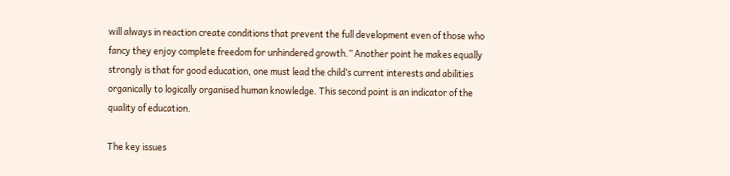will always in reaction create conditions that prevent the full development even of those who fancy they enjoy complete freedom for unhindered growth.” Another point he makes equally strongly is that for good education, one must lead the child’s current interests and abilities organically to logically organised human knowledge. This second point is an indicator of the quality of education.

The key issues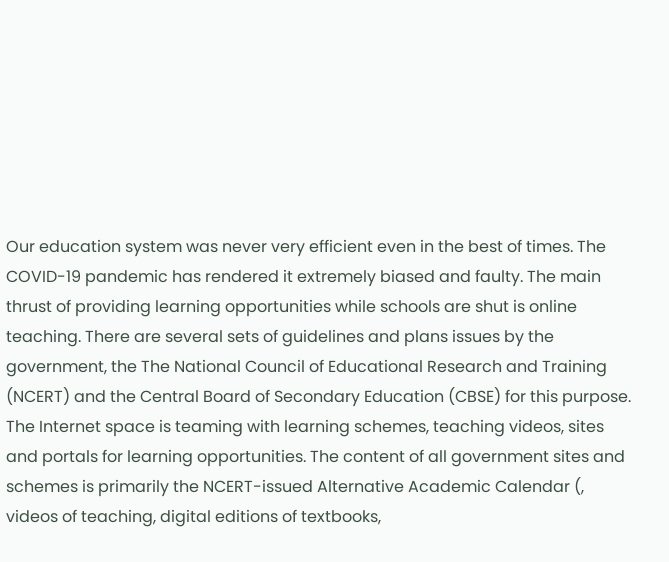Our education system was never very efficient even in the best of times. The COVID-19 pandemic has rendered it extremely biased and faulty. The main thrust of providing learning opportunities while schools are shut is online teaching. There are several sets of guidelines and plans issues by the government, the The National Council of Educational Research and Training (NCERT) and the Central Board of Secondary Education (CBSE) for this purpose. The Internet space is teaming with learning schemes, teaching videos, sites and portals for learning opportunities. The content of all government sites and schemes is primarily the NCERT-issued Alternative Academic Calendar (, videos of teaching, digital editions of textbooks,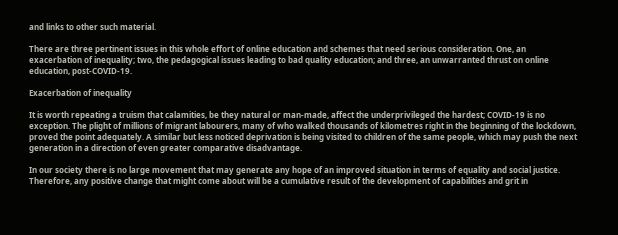and links to other such material.

There are three pertinent issues in this whole effort of online education and schemes that need serious consideration. One, an exacerbation of inequality; two, the pedagogical issues leading to bad quality education; and three, an unwarranted thrust on online education, post-COVID-19.

Exacerbation of inequality

It is worth repeating a truism that calamities, be they natural or man-made, affect the underprivileged the hardest; COVID-19 is no exception. The plight of millions of migrant labourers, many of who walked thousands of kilometres right in the beginning of the lockdown, proved the point adequately. A similar but less noticed deprivation is being visited to children of the same people, which may push the next generation in a direction of even greater comparative disadvantage.

In our society there is no large movement that may generate any hope of an improved situation in terms of equality and social justice. Therefore, any positive change that might come about will be a cumulative result of the development of capabilities and grit in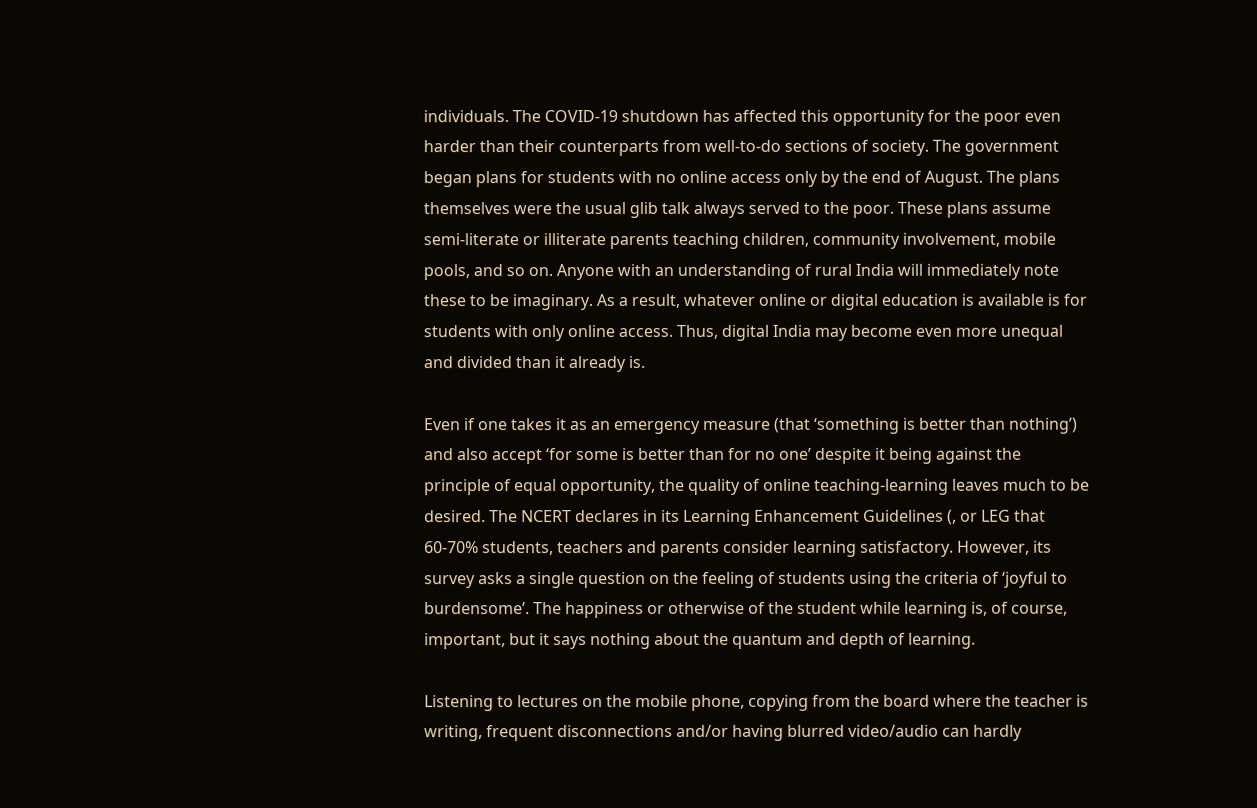individuals. The COVID-19 shutdown has affected this opportunity for the poor even harder than their counterparts from well-to-do sections of society. The government began plans for students with no online access only by the end of August. The plans themselves were the usual glib talk always served to the poor. These plans assume semi-literate or illiterate parents teaching children, community involvement, mobile pools, and so on. Anyone with an understanding of rural India will immediately note these to be imaginary. As a result, whatever online or digital education is available is for students with only online access. Thus, digital India may become even more unequal and divided than it already is.

Even if one takes it as an emergency measure (that ‘something is better than nothing’) and also accept ‘for some is better than for no one’ despite it being against the principle of equal opportunity, the quality of online teaching-learning leaves much to be desired. The NCERT declares in its Learning Enhancement Guidelines (, or LEG that 60-70% students, teachers and parents consider learning satisfactory. However, its survey asks a single question on the feeling of students using the criteria of ‘joyful to burdensome’. The happiness or otherwise of the student while learning is, of course, important, but it says nothing about the quantum and depth of learning.

Listening to lectures on the mobile phone, copying from the board where the teacher is writing, frequent disconnections and/or having blurred video/audio can hardly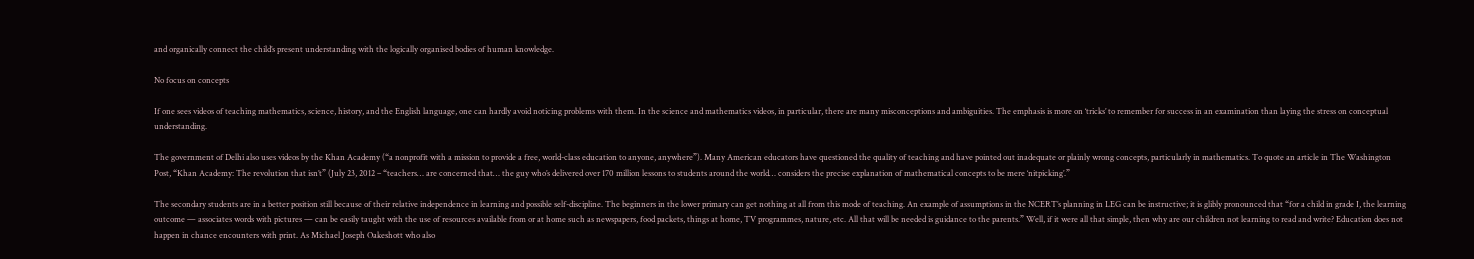and organically connect the child’s present understanding with the logically organised bodies of human knowledge.

No focus on concepts

If one sees videos of teaching mathematics, science, history, and the English language, one can hardly avoid noticing problems with them. In the science and mathematics videos, in particular, there are many misconceptions and ambiguities. The emphasis is more on ‘tricks’ to remember for success in an examination than laying the stress on conceptual understanding.

The government of Delhi also uses videos by the Khan Academy (“a nonprofit with a mission to provide a free, world-class education to anyone, anywhere”). Many American educators have questioned the quality of teaching and have pointed out inadequate or plainly wrong concepts, particularly in mathematics. To quote an article in The Washington Post, “Khan Academy: The revolution that isn’t” (July 23, 2012 – “teachers… are concerned that… the guy who’s delivered over 170 million lessons to students around the world… considers the precise explanation of mathematical concepts to be mere ‘nitpicking’.”

The secondary students are in a better position still because of their relative independence in learning and possible self-discipline. The beginners in the lower primary can get nothing at all from this mode of teaching. An example of assumptions in the NCERT’s planning in LEG can be instructive; it is glibly pronounced that “for a child in grade I, the learning outcome — associates words with pictures — can be easily taught with the use of resources available from or at home such as newspapers, food packets, things at home, TV programmes, nature, etc. All that will be needed is guidance to the parents.” Well, if it were all that simple, then why are our children not learning to read and write? Education does not happen in chance encounters with print. As Michael Joseph Oakeshott who also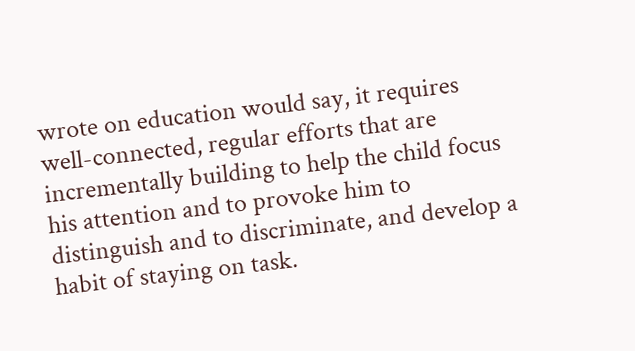wrote on education would say, it requires well-connected, regular efforts that are incrementally building to help the child focus his attention and to provoke him to distinguish and to discriminate, and develop a habit of staying on task.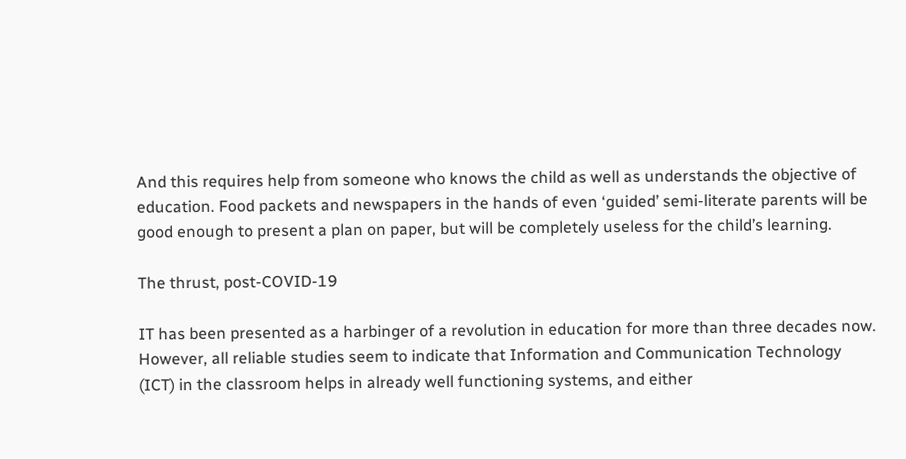And this requires help from someone who knows the child as well as understands the objective of education. Food packets and newspapers in the hands of even ‘guided’ semi-literate parents will be good enough to present a plan on paper, but will be completely useless for the child’s learning.

The thrust, post-COVID-19

IT has been presented as a harbinger of a revolution in education for more than three decades now. However, all reliable studies seem to indicate that Information and Communication Technology (ICT) in the classroom helps in already well functioning systems, and either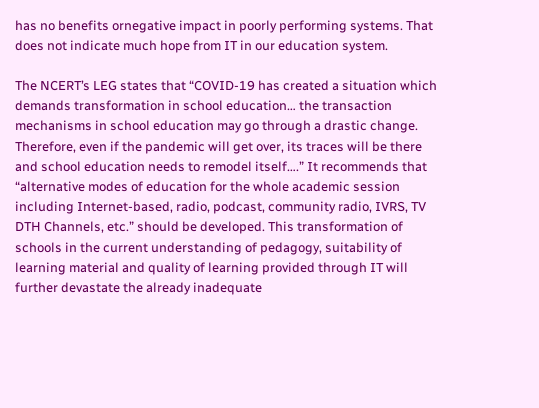has no benefits ornegative impact in poorly performing systems. That does not indicate much hope from IT in our education system.

The NCERT’s LEG states that “COVID-19 has created a situation which demands transformation in school education… the transaction mechanisms in school education may go through a drastic change. Therefore, even if the pandemic will get over, its traces will be there and school education needs to remodel itself….” It recommends that “alternative modes of education for the whole academic session including Internet-based, radio, podcast, community radio, IVRS, TV DTH Channels, etc.” should be developed. This transformation of schools in the current understanding of pedagogy, suitability of learning material and quality of learning provided through IT will further devastate the already inadequate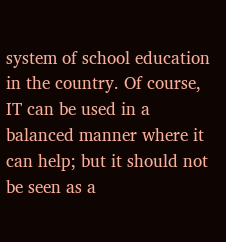system of school education in the country. Of course, IT can be used in a balanced manner where it can help; but it should not be seen as a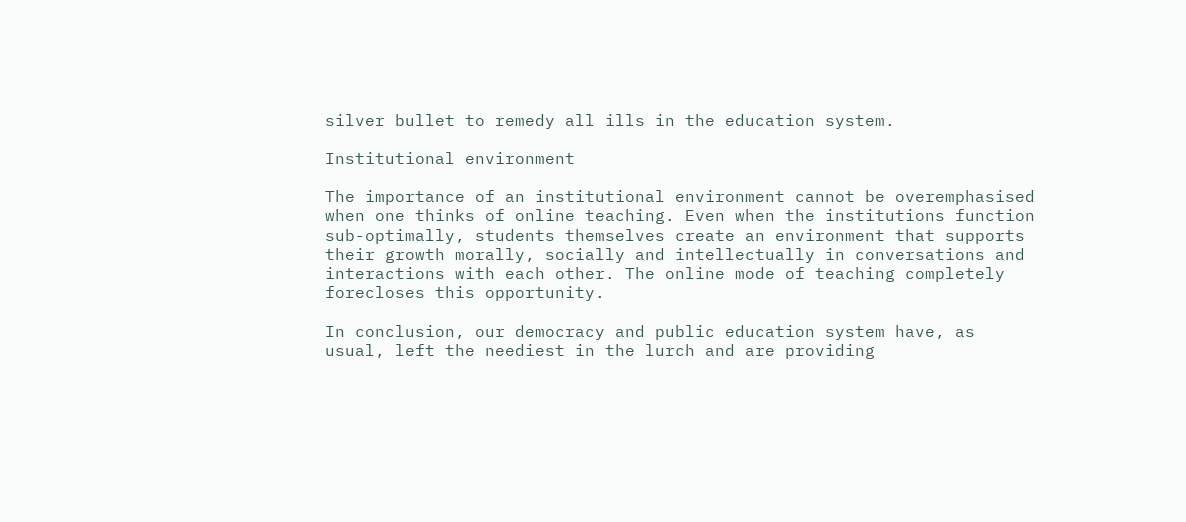silver bullet to remedy all ills in the education system.

Institutional environment

The importance of an institutional environment cannot be overemphasised when one thinks of online teaching. Even when the institutions function sub-optimally, students themselves create an environment that supports their growth morally, socially and intellectually in conversations and interactions with each other. The online mode of teaching completely forecloses this opportunity.

In conclusion, our democracy and public education system have, as usual, left the neediest in the lurch and are providing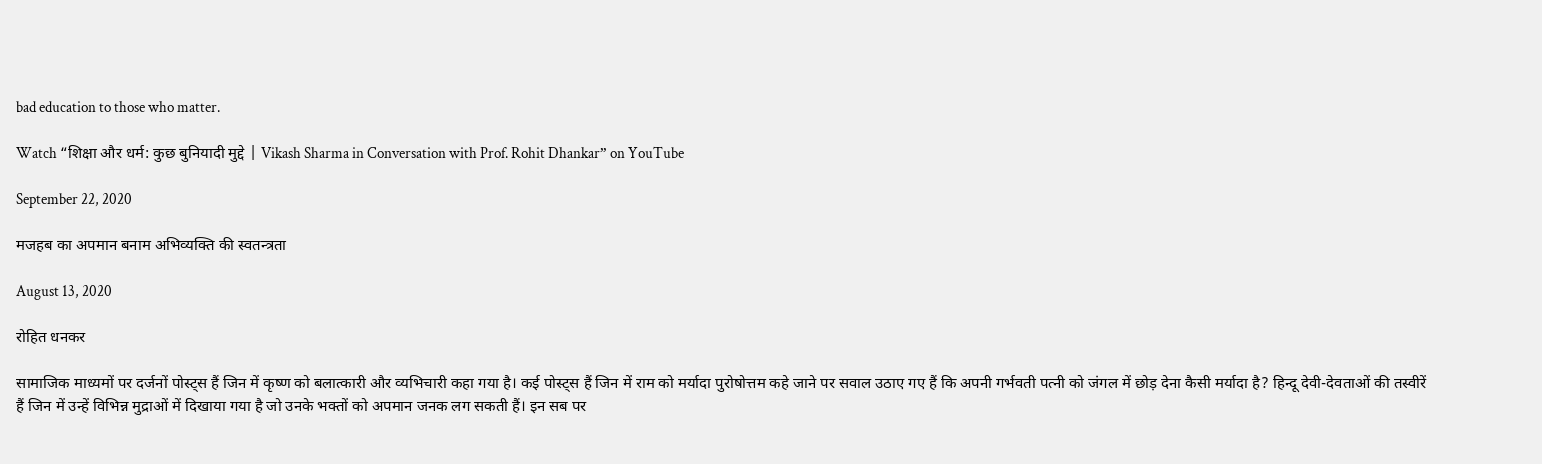bad education to those who matter.

Watch “शिक्षा और धर्म: कुछ बुनियादी मुद्दे | Vikash Sharma in Conversation with Prof. Rohit Dhankar” on YouTube

September 22, 2020

मजहब का अपमान बनाम अभिव्यक्ति की स्वतन्त्रता

August 13, 2020

रोहित धनकर

सामाजिक माध्यमों पर दर्जनों पोस्ट्स हैं जिन में कृष्ण को बलात्कारी और व्यभिचारी कहा गया है। कई पोस्ट्स हैं जिन में राम को मर्यादा पुरोषोत्तम कहे जाने पर सवाल उठाए गए हैं कि अपनी गर्भवती पत्नी को जंगल में छोड़ देना कैसी मर्यादा है? हिन्दू देवी-देवताओं की तस्वीरें हैं जिन में उन्हें विभिन्न मुद्राओं में दिखाया गया है जो उनके भक्तों को अपमान जनक लग सकती हैं। इन सब पर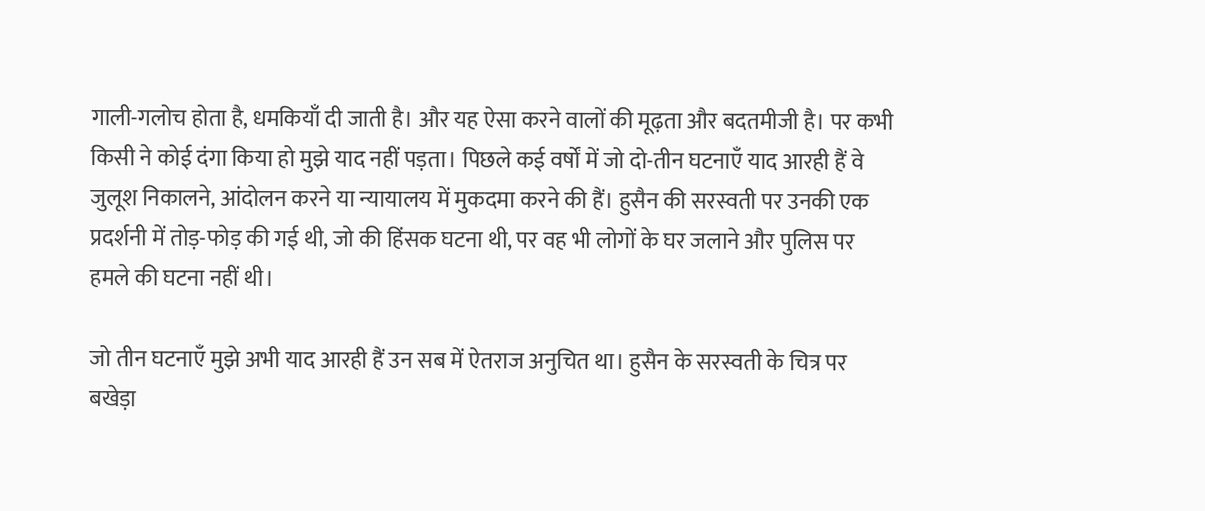गाली-गलोच होता है, धमकियाँ दी जाती है। और यह ऐसा करने वालों की मूढ़ता और बदतमीजी है। पर कभी किसी ने कोई दंगा किया हो मुझे याद नहीं पड़ता। पिछले कई वर्षों में जो दो-तीन घटनाएँ याद आरही हैं वे जुलूश निकालने, आंदोलन करने या न्यायालय में मुकदमा करने की हैं। हुसैन की सरस्वती पर उनकी एक प्रदर्शनी में तोड़-फोड़ की गई थी, जो की हिंसक घटना थी, पर वह भी लोगों के घर जलाने और पुलिस पर हमले की घटना नहीं थी।

जो तीन घटनाएँ मुझे अभी याद आरही हैं उन सब में ऐतराज अनुचित था। हुसैन के सरस्वती के चित्र पर बखेड़ा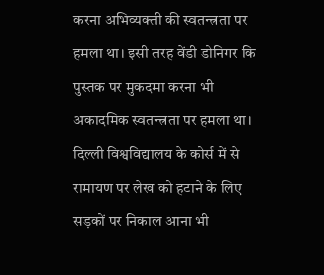करना अभिव्यक्ती की स्वतन्त्रता पर हमला था। इसी तरह वेंडी डोनिगर कि पुस्तक पर मुकदमा करना भी अकादमिक स्वतन्त्रता पर हमला था। दिल्ली विश्वविद्यालय के कोर्स में से रामायण पर लेख को हटाने के लिए सड़कों पर निकाल आना भी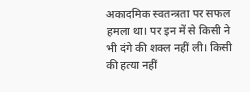अकादमिक स्वतन्त्रता पर सफल हमला था। पर इन में से किसी ने भी दंगे की शक्ल नहीं ली। किसी की हत्या नहीं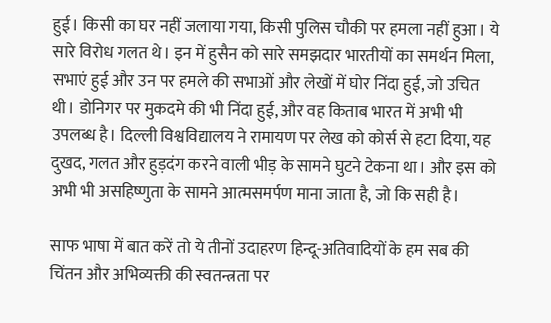हुई। किसी का घर नहीं जलाया गया, किसी पुलिस चौकी पर हमला नहीं हुआ। ये सारे विरोध गलत थे। इन में हुसैन को सारे समझदार भारतीयों का समर्थन मिला, सभाएं हुई और उन पर हमले की सभाओं और लेखों में घोर निंदा हुई, जो उचित थी। डोनिगर पर मुकदमे की भी निंदा हुई, और वह किताब भारत में अभी भी उपलब्ध है। दिल्ली विश्वविद्यालय ने रामायण पर लेख को कोर्स से हटा दिया, यह दुखद, गलत और हुड़दंग करने वाली भीड़ के सामने घुटने टेकना था। और इस को अभी भी असहिष्णुता के सामने आत्मसमर्पण माना जाता है, जो कि सही है।

साफ भाषा में बात करें तो ये तीनों उदाहरण हिन्दू-अतिवादियों के हम सब की चिंतन और अभिव्यक्ती की स्वतन्त्रता पर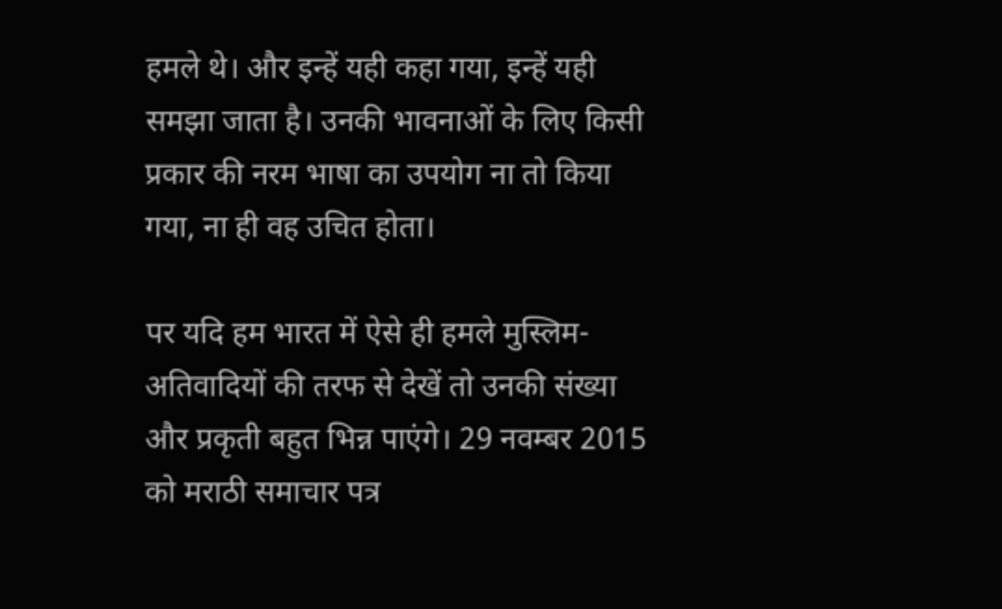हमले थे। और इन्हें यही कहा गया, इन्हें यही समझा जाता है। उनकी भावनाओं के लिए किसी प्रकार की नरम भाषा का उपयोग ना तो किया गया, ना ही वह उचित होता।

पर यदि हम भारत में ऐसे ही हमले मुस्लिम-अतिवादियों की तरफ से देखें तो उनकी संख्या और प्रकृती बहुत भिन्न पाएंगे। 29 नवम्बर 2015 को मराठी समाचार पत्र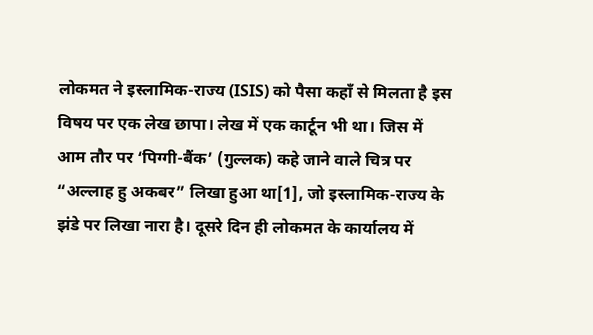लोकमत ने इस्लामिक-राज्य (ISIS) को पैसा कहाँ से मिलता है इस विषय पर एक लेख छापा। लेख में एक कार्टून भी था। जिस में आम तौर पर ‘पिग्गी-बैंक’ (गुल्लक) कहे जाने वाले चित्र पर “अल्लाह हु अकबर” लिखा हुआ था[1], जो इस्लामिक-राज्य के झंडे पर लिखा नारा है। दूसरे दिन ही लोकमत के कार्यालय में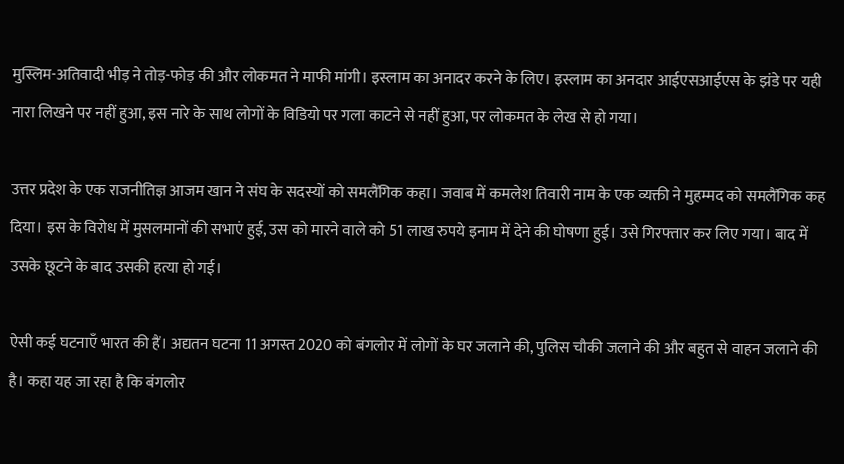मुस्लिम-अतिवादी भीड़ ने तोड़-फोड़ की और लोकमत ने माफी मांगी। इस्लाम का अनादर करने के लिए। इस्लाम का अनदार आईएसआईएस के झंडे पर यही नारा लिखने पर नहीं हुआ, इस नारे के साथ लोगों के विडियो पर गला काटने से नहीं हुआ, पर लोकमत के लेख से हो गया।

उत्तर प्रदेश के एक राजनीतिज्ञ आजम खान ने संघ के सदस्यों को समलैंगिक कहा। जवाब में कमलेश तिवारी नाम के एक व्यक्ती ने मुहम्मद को समलैंगिक कह दिया। इस के विरोध में मुसलमानों की सभाएं हुई, उस को मारने वाले को 51 लाख रुपये इनाम में देने की घोषणा हुई। उसे गिरफ्तार कर लिए गया। बाद में उसके छूटने के बाद उसकी हत्या हो गई।

ऐसी कई घटनाएँ भारत की हैं। अद्यतन घटना 11 अगस्त 2020 को बंगलोर में लोगों के घर जलाने की, पुलिस चौकी जलाने की और बहुत से वाहन जलाने की है। कहा यह जा रहा है कि बंगलोर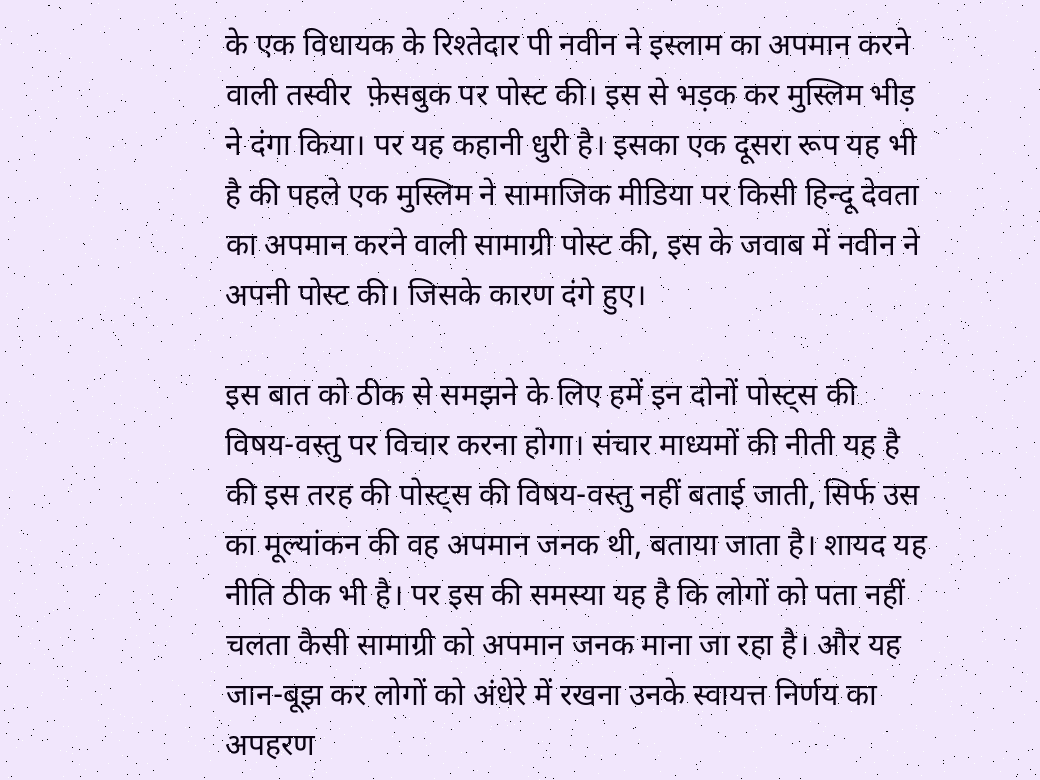के एक विधायक के रिश्तेदार पी नवीन ने इस्लाम का अपमान करने वाली तस्वीर  फ़ेसबुक पर पोस्ट की। इस से भड़क कर मुस्लिम भीड़ ने दंगा किया। पर यह कहानी धुरी है। इसका एक दूसरा रूप यह भी है की पहले एक मुस्लिम ने सामाजिक मीडिया पर किसी हिन्दू देवता का अपमान करने वाली सामाग्री पोस्ट की, इस के जवाब में नवीन ने अपनी पोस्ट की। जिसके कारण दंगे हुए।

इस बात को ठीक से समझने के लिए हमें इन दोनों पोस्ट्स की विषय-वस्तु पर विचार करना होगा। संचार माध्यमों की नीती यह है की इस तरह की पोस्ट्स की विषय-वस्तु नहीं बताई जाती, सिर्फ उस का मूल्यांकन की वह अपमान जनक थी, बताया जाता है। शायद यह नीति ठीक भी है। पर इस की समस्या यह है कि लोगों को पता नहीं चलता कैसी सामाग्री को अपमान जनक माना जा रहा है। और यह जान-बूझ कर लोगों को अंधेरे में रखना उनके स्वायत्त निर्णय का अपहरण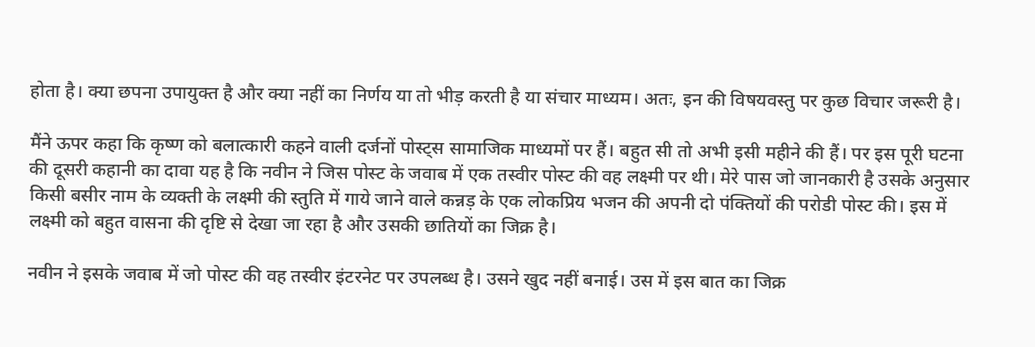होता है। क्या छपना उपायुक्त है और क्या नहीं का निर्णय या तो भीड़ करती है या संचार माध्यम। अतः, इन की विषयवस्तु पर कुछ विचार जरूरी है।

मैंने ऊपर कहा कि कृष्ण को बलात्कारी कहने वाली दर्जनों पोस्ट्स सामाजिक माध्यमों पर हैं। बहुत सी तो अभी इसी महीने की हैं। पर इस पूरी घटना की दूसरी कहानी का दावा यह है कि नवीन ने जिस पोस्ट के जवाब में एक तस्वीर पोस्ट की वह लक्ष्मी पर थी। मेरे पास जो जानकारी है उसके अनुसार किसी बसीर नाम के व्यक्ती के लक्ष्मी की स्तुति में गाये जाने वाले कन्नड़ के एक लोकप्रिय भजन की अपनी दो पंक्तियों की परोडी पोस्ट की। इस में लक्ष्मी को बहुत वासना की दृष्टि से देखा जा रहा है और उसकी छातियों का जिक्र है।

नवीन ने इसके जवाब में जो पोस्ट की वह तस्वीर इंटरनेट पर उपलब्ध है। उसने खुद नहीं बनाई। उस में इस बात का जिक्र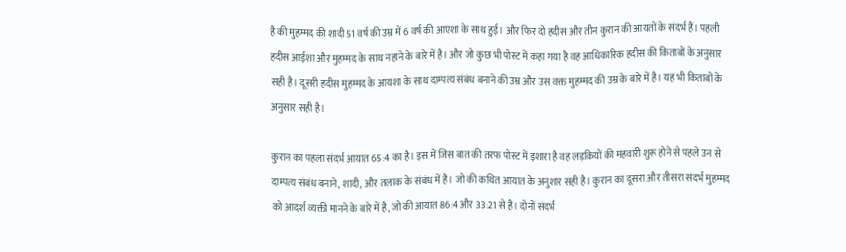है की मुहम्मद की शादी 51 वर्ष की उम्र में 6 वर्ष की आएशा के साथ हुई। और फिर दो हदीस और तीन कुरान की आयतों के संदर्भ हैं। पहली हदीस आईशा और मुहम्मद के साथ नहाने के बारे में है। और जो कुछ भी पोस्ट में कहा गया है वह आधिकारिक हदीस की किताबों के अनुसार सही है। दूसरी हदीस मुहम्मद के आयशा के साथ दाम्पत्य संबंध बनाने की उम्र और उस वक्त मुहम्मद की उम्र के बारे में है। यह भी किताबों के अनुसार सही है।

कुरान का पहला संदर्भ आयात 65:4 का है। इस में जिस बात की तरफ पोस्ट में इशारा है वह लड़कियों की महवारी शुरू होने से पहले उन से दाम्पत्य संबंध बनाने, शादी, और तलाक के संबंध में है। जो की कथित आयात के अनुशार सही है। कुरान का दूसरा और तीसरा संदर्भ मुहम्मद को आदर्श व्यक्ती मानने के बारे में है, जो की आयात 86:4 और 33:21 से है। दोनों संदर्भ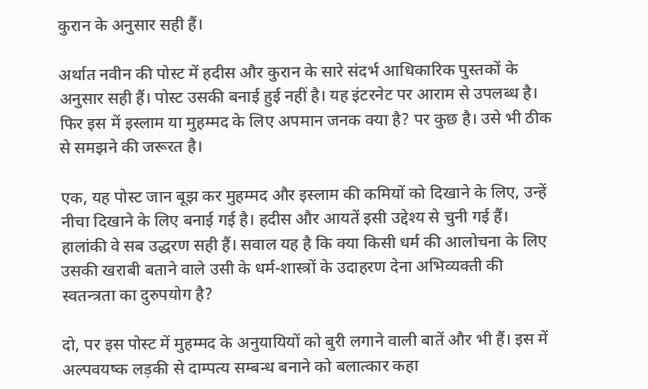कुरान के अनुसार सही हैं।

अर्थात नवीन की पोस्ट में हदीस और कुरान के सारे संदर्भ आधिकारिक पुस्तकों के अनुसार सही हैं। पोस्ट उसकी बनाई हुई नहीं है। यह इंटरनेट पर आराम से उपलब्ध है। फिर इस में इस्लाम या मुहम्मद के लिए अपमान जनक क्या है? पर कुछ है। उसे भी ठीक से समझने की जरूरत है।

एक, यह पोस्ट जान बूझ कर मुहम्मद और इस्लाम की कमियों को दिखाने के लिए, उन्हें नीचा दिखाने के लिए बनाई गई है। हदीस और आयतें इसी उद्देश्य से चुनी गई हैं। हालांकी वे सब उद्धरण सही हैं। सवाल यह है कि क्या किसी धर्म की आलोचना के लिए उसकी खराबी बताने वाले उसी के धर्म-शास्त्रों के उदाहरण देना अभिव्यक्ती की स्वतन्त्रता का दुरुपयोग है?

दो, पर इस पोस्ट में मुहम्मद के अनुयायियों को बुरी लगाने वाली बातें और भी हैं। इस में अल्पवयष्क लड़की से दाम्पत्य सम्बन्ध बनाने को बलात्कार कहा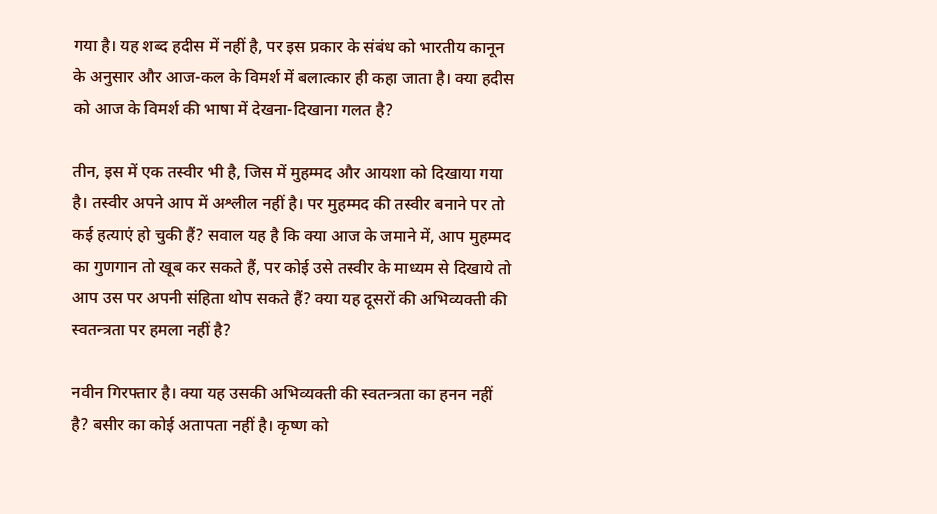गया है। यह शब्द हदीस में नहीं है, पर इस प्रकार के संबंध को भारतीय कानून के अनुसार और आज-कल के विमर्श में बलात्कार ही कहा जाता है। क्या हदीस को आज के विमर्श की भाषा में देखना-दिखाना गलत है?

तीन, इस में एक तस्वीर भी है, जिस में मुहम्मद और आयशा को दिखाया गया है। तस्वीर अपने आप में अश्लील नहीं है। पर मुहम्मद की तस्वीर बनाने पर तो कई हत्याएं हो चुकी हैं? सवाल यह है कि क्या आज के जमाने में, आप मुहम्मद का गुणगान तो खूब कर सकते हैं, पर कोई उसे तस्वीर के माध्यम से दिखाये तो आप उस पर अपनी संहिता थोप सकते हैं? क्या यह दूसरों की अभिव्यक्ती की स्वतन्त्रता पर हमला नहीं है?

नवीन गिरफ्तार है। क्या यह उसकी अभिव्यक्ती की स्वतन्त्रता का हनन नहीं है? बसीर का कोई अतापता नहीं है। कृष्ण को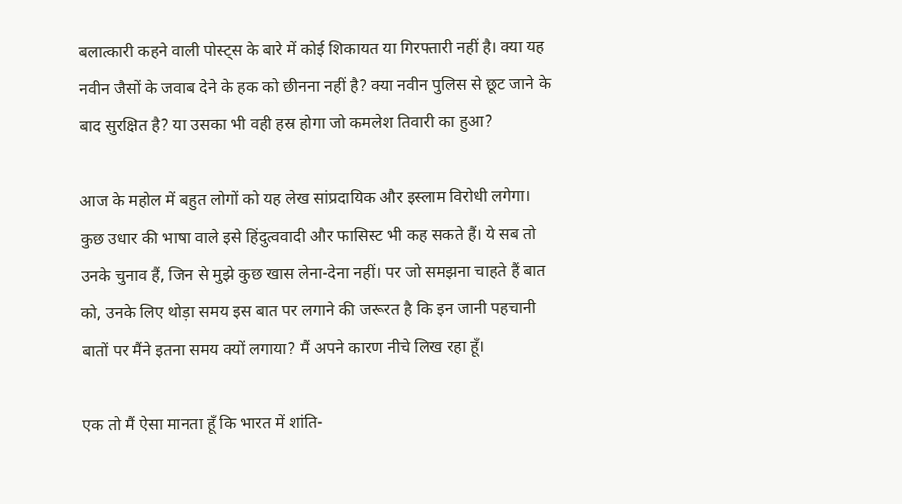बलात्कारी कहने वाली पोस्ट्स के बारे में कोई शिकायत या गिरफ्तारी नहीं है। क्या यह नवीन जैसों के जवाब देने के हक को छीनना नहीं है? क्या नवीन पुलिस से छूट जाने के बाद सुरक्षित है? या उसका भी वही हस्र होगा जो कमलेश तिवारी का हुआ?

आज के महोल में बहुत लोगों को यह लेख सांप्रदायिक और इस्लाम विरोधी लगेगा। कुछ उधार की भाषा वाले इसे हिंदुत्ववादी और फासिस्ट भी कह सकते हैं। ये सब तो उनके चुनाव हैं, जिन से मुझे कुछ खास लेना-देना नहीं। पर जो समझना चाहते हैं बात को, उनके लिए थोड़ा समय इस बात पर लगाने की जरूरत है कि इन जानी पहचानी बातों पर मैंने इतना समय क्यों लगाया? मैं अपने कारण नीचे लिख रहा हूँ।

एक तो मैं ऐसा मानता हूँ कि भारत में शांति-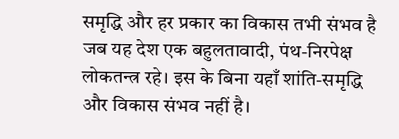समृद्धि और हर प्रकार का विकास तभी संभव है जब यह देश एक बहुलतावादी, पंथ-निरपेक्ष लोकतन्त्र रहे। इस के बिना यहाँ शांति-समृद्धि और विकास संभव नहीं है।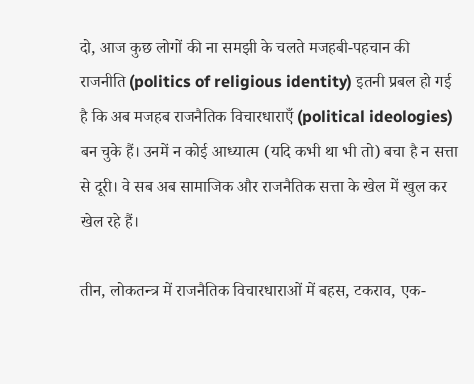दो, आज कुछ लोगों की ना समझी के चलते मजहबी-पहचान की राजनीति (politics of religious identity) इतनी प्रबल हो गई है कि अब मजहब राजनैतिक विचारधाराएँ (political ideologies) बन चुके हैं। उनमें न कोई आध्यात्म (यदि कभी था भी तो) बचा है न सत्ता से दूरी। वे सब अब सामाजिक और राजनैतिक सत्ता के खेल में खुल कर खेल रहे हैं।

तीन, लोकतन्त्र में राजनैतिक विचारधाराओं में बहस, टकराव, एक-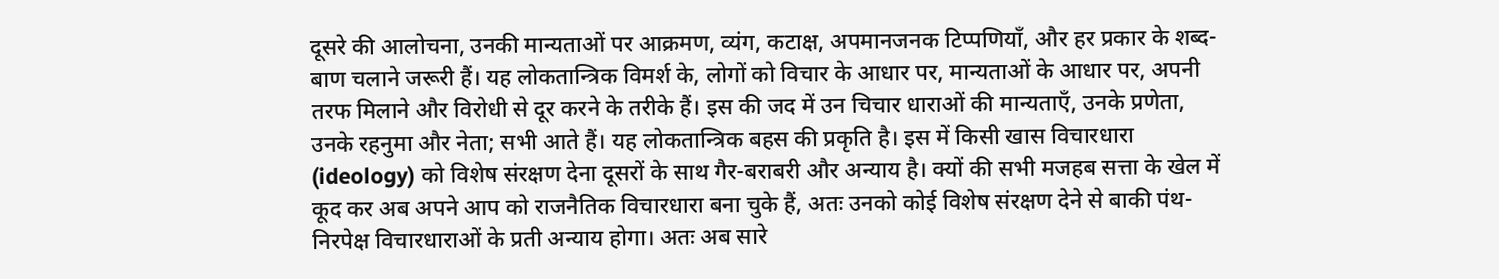दूसरे की आलोचना, उनकी मान्यताओं पर आक्रमण, व्यंग, कटाक्ष, अपमानजनक टिप्पणियाँ, और हर प्रकार के शब्द-बाण चलाने जरूरी हैं। यह लोकतान्त्रिक विमर्श के, लोगों को विचार के आधार पर, मान्यताओं के आधार पर, अपनी तरफ मिलाने और विरोधी से दूर करने के तरीके हैं। इस की जद में उन चिचार धाराओं की मान्यताएँ, उनके प्रणेता, उनके रहनुमा और नेता; सभी आते हैं। यह लोकतान्त्रिक बहस की प्रकृति है। इस में किसी खास विचारधारा (ideology) को विशेष संरक्षण देना दूसरों के साथ गैर-बराबरी और अन्याय है। क्यों की सभी मजहब सत्ता के खेल में कूद कर अब अपने आप को राजनैतिक विचारधारा बना चुके हैं, अतः उनको कोई विशेष संरक्षण देने से बाकी पंथ-निरपेक्ष विचारधाराओं के प्रती अन्याय होगा। अतः अब सारे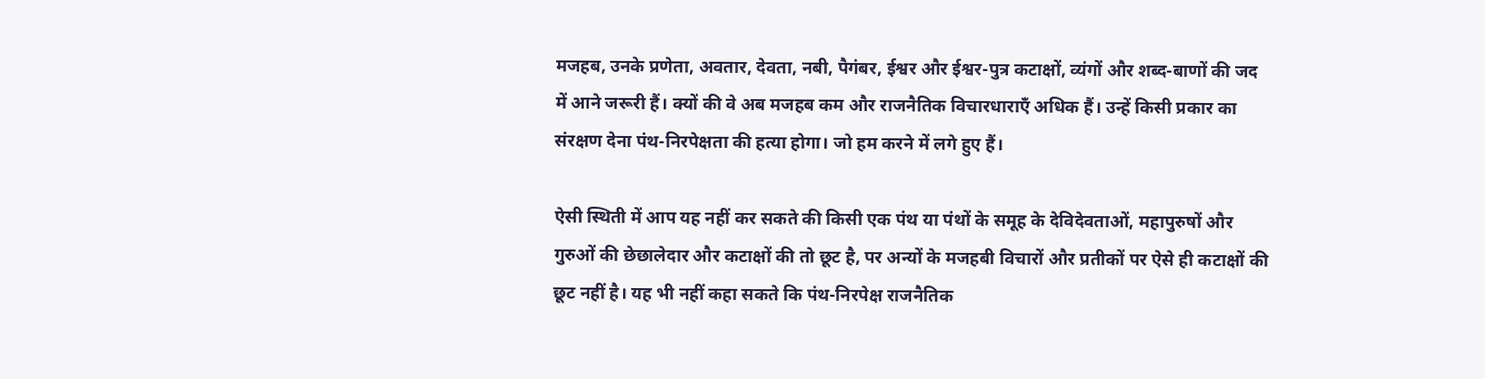मजहब, उनके प्रणेता, अवतार, देवता, नबी, पैगंबर, ईश्वर और ईश्वर-पुत्र कटाक्षों, व्यंगों और शब्द-बाणों की जद में आने जरूरी हैं। क्यों की वे अब मजहब कम और राजनैतिक विचारधाराएँ अधिक हैं। उन्हें किसी प्रकार का संरक्षण देना पंथ-निरपेक्षता की हत्या होगा। जो हम करने में लगे हुए हैं।

ऐसी स्थिती में आप यह नहीं कर सकते की किसी एक पंथ या पंथों के समूह के देविदेवताओं, महापुरुषों और गुरुओं की छेछालेदार और कटाक्षों की तो छूट है, पर अन्यों के मजहबी विचारों और प्रतीकों पर ऐसे ही कटाक्षों की छूट नहीं है। यह भी नहीं कहा सकते कि पंथ-निरपेक्ष राजनैतिक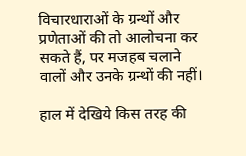विचारधाराओं के ग्रन्थों और प्रणेताओं की तो आलोचना कर सकते हैं, पर मजहब चलाने वालों और उनके ग्रन्थों की नहीं।

हाल में देखिये किस तरह की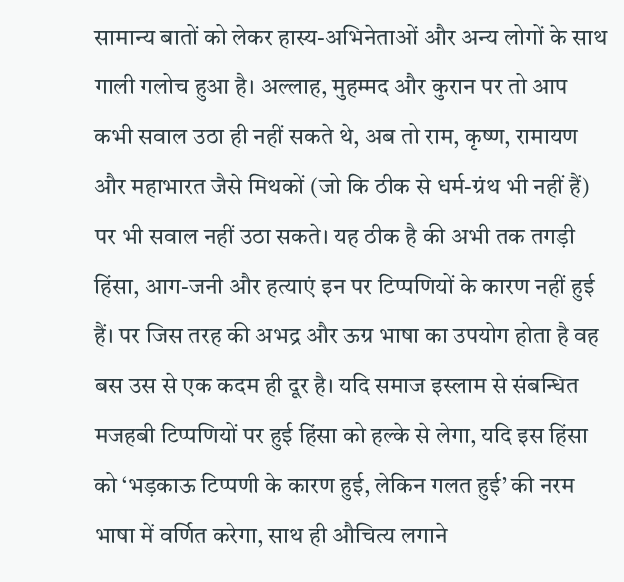सामान्य बातों को लेकर हास्य-अभिनेताओं और अन्य लोगों के साथ गाली गलोच हुआ है। अल्लाह, मुहम्मद और कुरान पर तो आप कभी सवाल उठा ही नहीं सकते थे, अब तो राम, कृष्ण, रामायण और महाभारत जैसे मिथकों (जो कि ठीक से धर्म-ग्रंथ भी नहीं हैं) पर भी सवाल नहीं उठा सकते। यह ठीक है की अभी तक तगड़ी हिंसा, आग-जनी और हत्याएं इन पर टिप्पणियों के कारण नहीं हुई हैं। पर जिस तरह की अभद्र और ऊग्र भाषा का उपयोग होता है वह बस उस से एक कदम ही दूर है। यदि समाज इस्लाम से संबन्धित मजहबी टिप्पणियों पर हुई हिंसा को हल्के से लेगा, यदि इस हिंसा को ‘भड़काऊ टिप्पणी के कारण हुई, लेकिन गलत हुई’ की नरम भाषा में वर्णित करेगा, साथ ही औचित्य लगाने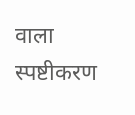वाला स्पष्टीकरण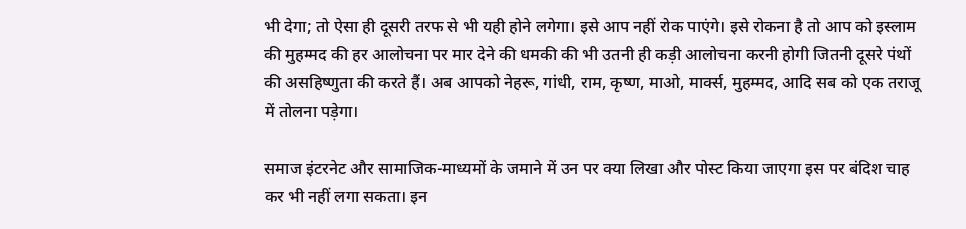भी देगा; तो ऐसा ही दूसरी तरफ से भी यही होने लगेगा। इसे आप नहीं रोक पाएंगे। इसे रोकना है तो आप को इस्लाम की मुहम्मद की हर आलोचना पर मार देने की धमकी की भी उतनी ही कड़ी आलोचना करनी होगी जितनी दूसरे पंथों की असहिष्णुता की करते हैं। अब आपको नेहरू, गांधी, राम, कृष्ण, माओ, मार्क्स, मुहम्मद, आदि सब को एक तराजू में तोलना पड़ेगा।

समाज इंटरनेट और सामाजिक-माध्यमों के जमाने में उन पर क्या लिखा और पोस्ट किया जाएगा इस पर बंदिश चाह कर भी नहीं लगा सकता। इन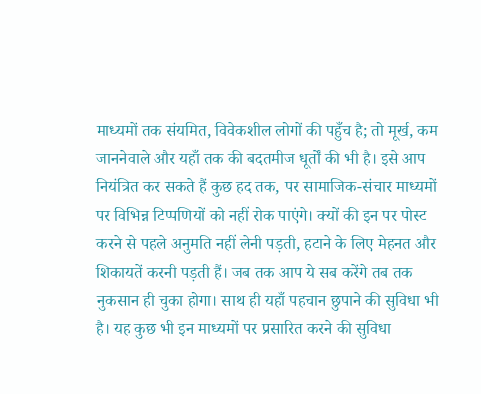माध्यमों तक संयमित, विवेकशील लोगों की पहुँच है; तो मूर्ख, कम जाननेवाले और यहाँ तक की बदतमीज धूर्तों की भी है। इसे आप नियंत्रित कर सकते हैं कुछ हद तक, पर सामाजिक-संचार माध्यमों पर विभिन्न टिप्पणियों को नहीं रोक पाएंगे। क्यों की इन पर पोस्ट करने से पहले अनुमति नहीं लेनी पड़ती, हटाने के लिए मेहनत और शिकायतें करनी पड़ती हैं। जब तक आप ये सब करेंगे तब तक नुकसान ही चुका होगा। साथ ही यहाँ पहचान छुपाने की सुविधा भी है। यह कुछ भी इन माध्यमों पर प्रसारित करने की सुविधा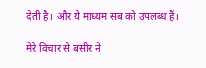देती है। और ये माध्यम सब को उपलब्ध हैं।

मेरे विचार से बसीर ने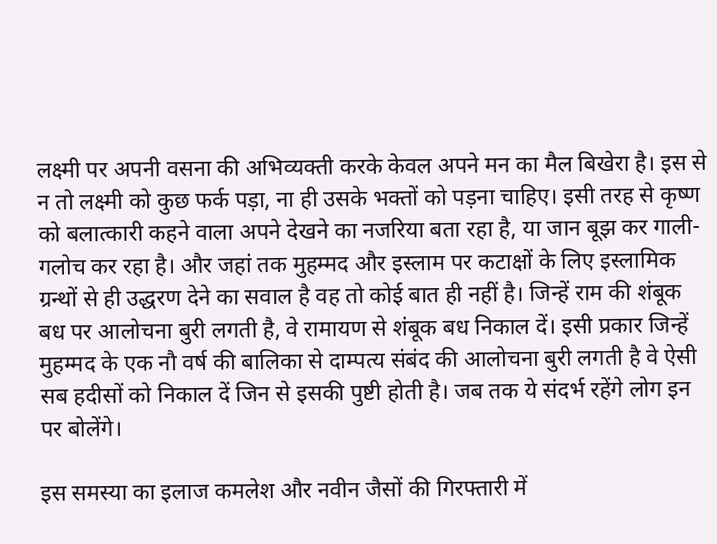लक्ष्मी पर अपनी वसना की अभिव्यक्ती करके केवल अपने मन का मैल बिखेरा है। इस से न तो लक्ष्मी को कुछ फर्क पड़ा, ना ही उसके भक्तों को पड़ना चाहिए। इसी तरह से कृष्ण को बलात्कारी कहने वाला अपने देखने का नजरिया बता रहा है, या जान बूझ कर गाली-गलोच कर रहा है। और जहां तक मुहम्मद और इस्लाम पर कटाक्षों के लिए इस्लामिक ग्रन्थों से ही उद्धरण देने का सवाल है वह तो कोई बात ही नहीं है। जिन्हें राम की शंबूक बध पर आलोचना बुरी लगती है, वे रामायण से शंबूक बध निकाल दें। इसी प्रकार जिन्हें मुहम्मद के एक नौ वर्ष की बालिका से दाम्पत्य संबंद की आलोचना बुरी लगती है वे ऐसी सब हदीसों को निकाल दें जिन से इसकी पुष्टी होती है। जब तक ये संदर्भ रहेंगे लोग इन पर बोलेंगे।

इस समस्या का इलाज कमलेश और नवीन जैसों की गिरफ्तारी में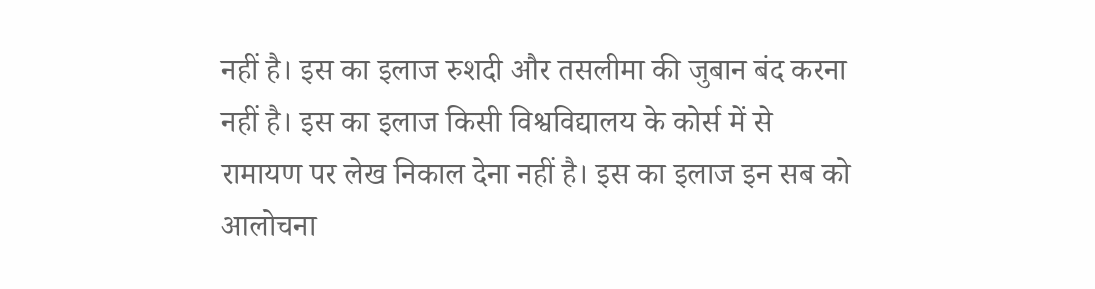नहीं है। इस का इलाज रुशदी और तसलीमा की जुबान बंद करना नहीं है। इस का इलाज किसी विश्वविद्यालय के कोर्स में से रामायण पर लेख निकाल देना नहीं है। इस का इलाज इन सब को आलोचना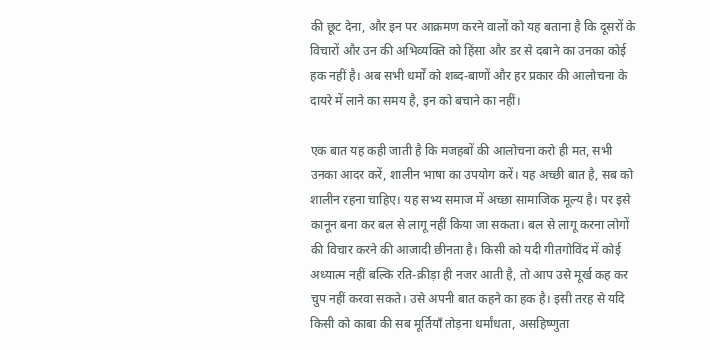की छूट देना, और इन पर आक्रमण करने वालों को यह बताना है कि दूसरों के विचारों और उन की अभिव्यक्ति को हिंसा और डर से दबाने का उनका कोई हक नहीं है। अब सभी धर्मों को शब्द-बाणों और हर प्रकार की आलोचना के दायरे में लाने का समय है, इन को बचाने का नहीं।

एक बात यह कही जाती है कि मजहबों की आलोचना करो ही मत, सभी उनका आदर करें, शालीन भाषा का उपयोग करें। यह अच्छी बात है, सब को शालीन रहना चाहिए। यह सभ्य समाज में अच्छा सामाजिक मूल्य है। पर इसे कानून बना कर बल से लागू नहीं किया जा सकता। बल से लागू करना लोगों की विचार करने की आजादी छीनता है। किसी को यदी गीतगोविंद में कोई अध्यात्म नहीं बल्कि रति-क्रीड़ा ही नजर आती है, तो आप उसे मूर्ख कह कर चुप नहीं करवा सकते। उसे अपनी बात कहने का हक है। इसी तरह से यदि किसी को काबा की सब मूर्तियाँ तोड़ना धर्मांधता, असहिष्णुता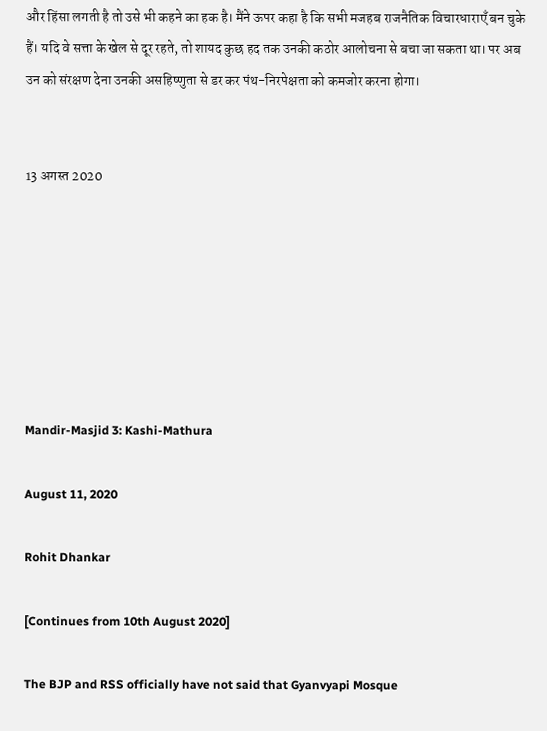और हिंसा लगती है तो उसे भी कहने का हक है। मैंने ऊपर कहा है कि सभी मजहब राजनैतिक विचारधाराएँ बन चुके हैं। यदि वे सत्ता के खेल से दूर रहते, तो शायद कुछ हद तक उनकी कठोर आलोचना से बचा जा सकता था। पर अब उन को संरक्षण देना उनकी असहिष्णुता से डर कर पंथ-निरपेक्षता को कमजोर करना होगा।


13 अगस्त 2020







Mandir-Masjid 3: Kashi-Mathura

August 11, 2020

Rohit Dhankar

[Continues from 10th August 2020]

The BJP and RSS officially have not said that Gyanvyapi Mosque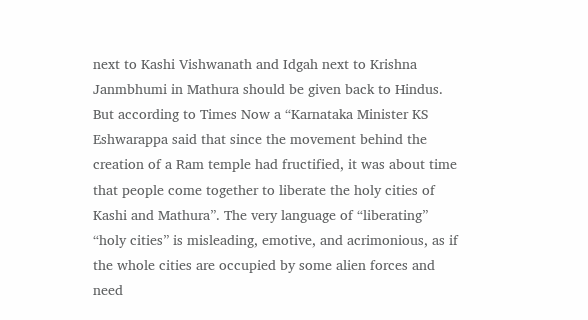next to Kashi Vishwanath and Idgah next to Krishna Janmbhumi in Mathura should be given back to Hindus. But according to Times Now a “Karnataka Minister KS Eshwarappa said that since the movement behind the creation of a Ram temple had fructified, it was about time that people come together to liberate the holy cities of Kashi and Mathura”. The very language of “liberating” “holy cities” is misleading, emotive, and acrimonious, as if the whole cities are occupied by some alien forces and need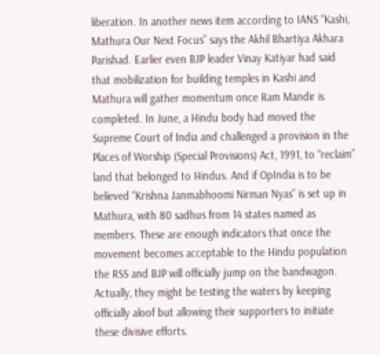liberation. In another news item according to IANS “Kashi, Mathura Our Next Focus” says the Akhil Bhartiya Akhara Parishad. Earlier even BJP leader Vinay Katiyar had said that mobilization for building temples in Kashi and Mathura will gather momentum once Ram Mandir is completed. In June, a Hindu body had moved the Supreme Court of India and challenged a provision in the Places of Worship (Special Provisions) Act, 1991, to “reclaim” land that belonged to Hindus. And if OpIndia is to be believed “Krishna Janmabhoomi Nirman Nyas” is set up in Mathura, with 80 sadhus from 14 states named as members. These are enough indicators that once the movement becomes acceptable to the Hindu population the RSS and BJP will officially jump on the bandwagon. Actually, they might be testing the waters by keeping officially aloof but allowing their supporters to initiate these divisive efforts.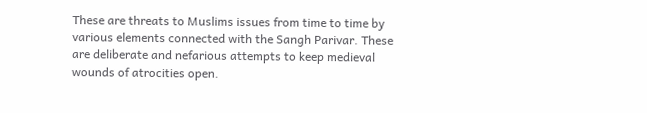These are threats to Muslims issues from time to time by various elements connected with the Sangh Parivar. These are deliberate and nefarious attempts to keep medieval wounds of atrocities open.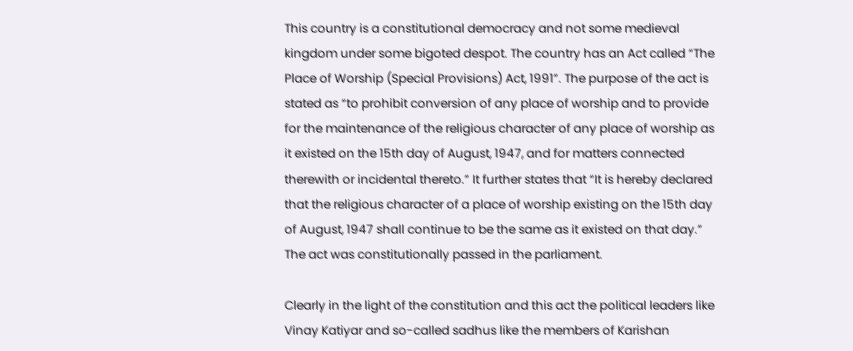This country is a constitutional democracy and not some medieval kingdom under some bigoted despot. The country has an Act called “The Place of Worship (Special Provisions) Act, 1991”. The purpose of the act is stated as “to prohibit conversion of any place of worship and to provide for the maintenance of the religious character of any place of worship as it existed on the 15th day of August, 1947, and for matters connected therewith or incidental thereto.” It further states that “It is hereby declared that the religious character of a place of worship existing on the 15th day of August, 1947 shall continue to be the same as it existed on that day.” The act was constitutionally passed in the parliament.

Clearly in the light of the constitution and this act the political leaders like Vinay Katiyar and so-called sadhus like the members of Karishan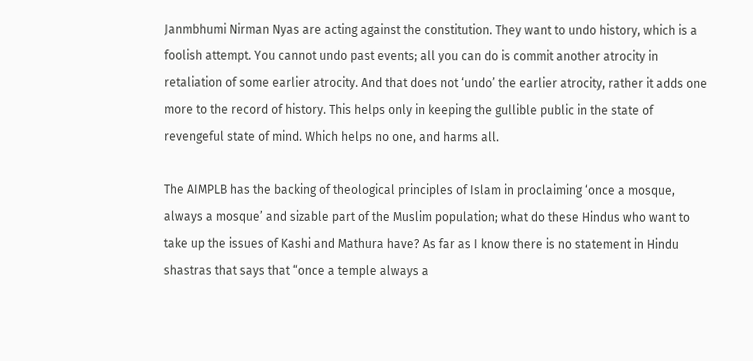Janmbhumi Nirman Nyas are acting against the constitution. They want to undo history, which is a foolish attempt. You cannot undo past events; all you can do is commit another atrocity in retaliation of some earlier atrocity. And that does not ‘undo’ the earlier atrocity, rather it adds one more to the record of history. This helps only in keeping the gullible public in the state of revengeful state of mind. Which helps no one, and harms all.

The AIMPLB has the backing of theological principles of Islam in proclaiming ‘once a mosque, always a mosque’ and sizable part of the Muslim population; what do these Hindus who want to take up the issues of Kashi and Mathura have? As far as I know there is no statement in Hindu shastras that says that “once a temple always a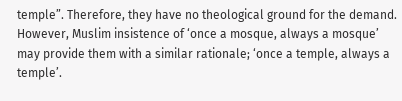temple”. Therefore, they have no theological ground for the demand. However, Muslim insistence of ‘once a mosque, always a mosque’ may provide them with a similar rationale; ‘once a temple, always a temple’.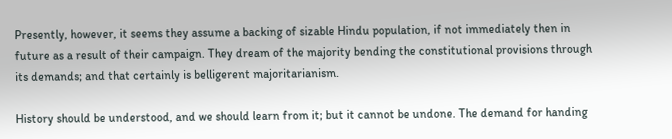Presently, however, it seems they assume a backing of sizable Hindu population, if not immediately then in future as a result of their campaign. They dream of the majority bending the constitutional provisions through its demands; and that certainly is belligerent majoritarianism.

History should be understood, and we should learn from it; but it cannot be undone. The demand for handing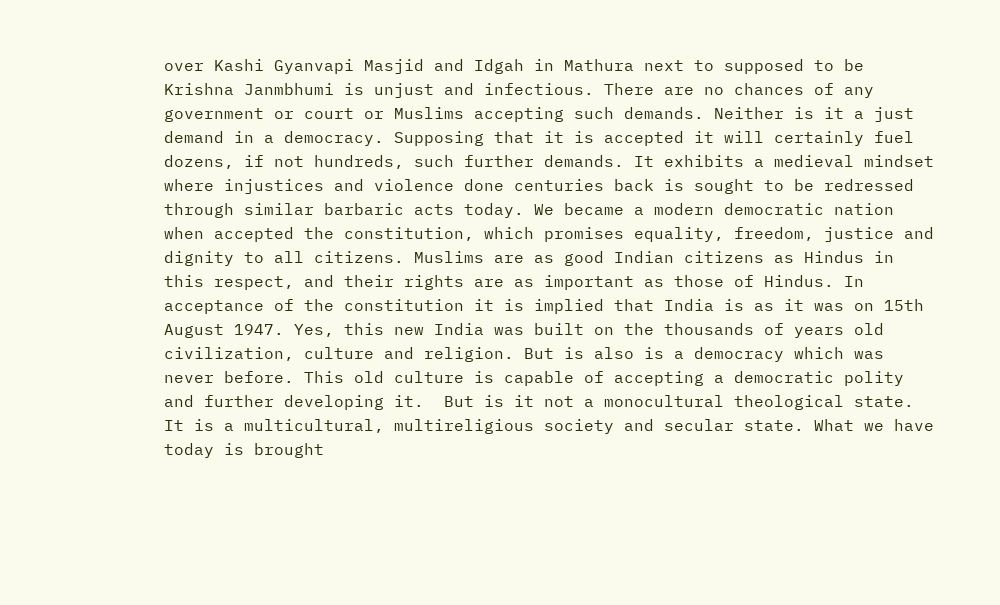over Kashi Gyanvapi Masjid and Idgah in Mathura next to supposed to be Krishna Janmbhumi is unjust and infectious. There are no chances of any government or court or Muslims accepting such demands. Neither is it a just demand in a democracy. Supposing that it is accepted it will certainly fuel dozens, if not hundreds, such further demands. It exhibits a medieval mindset where injustices and violence done centuries back is sought to be redressed through similar barbaric acts today. We became a modern democratic nation when accepted the constitution, which promises equality, freedom, justice and dignity to all citizens. Muslims are as good Indian citizens as Hindus in this respect, and their rights are as important as those of Hindus. In acceptance of the constitution it is implied that India is as it was on 15th August 1947. Yes, this new India was built on the thousands of years old civilization, culture and religion. But is also is a democracy which was never before. This old culture is capable of accepting a democratic polity and further developing it.  But is it not a monocultural theological state. It is a multicultural, multireligious society and secular state. What we have today is brought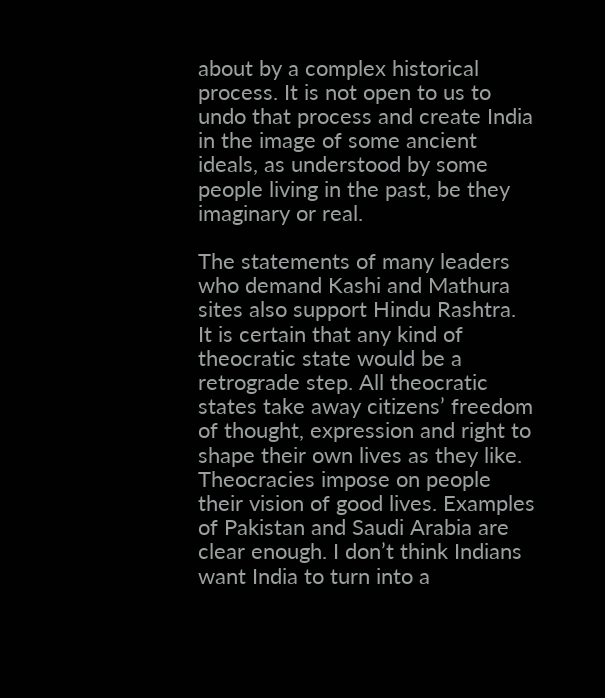about by a complex historical process. It is not open to us to undo that process and create India in the image of some ancient ideals, as understood by some people living in the past, be they imaginary or real.

The statements of many leaders who demand Kashi and Mathura sites also support Hindu Rashtra. It is certain that any kind of theocratic state would be a retrograde step. All theocratic states take away citizens’ freedom of thought, expression and right to shape their own lives as they like. Theocracies impose on people their vision of good lives. Examples of Pakistan and Saudi Arabia are clear enough. I don’t think Indians want India to turn into a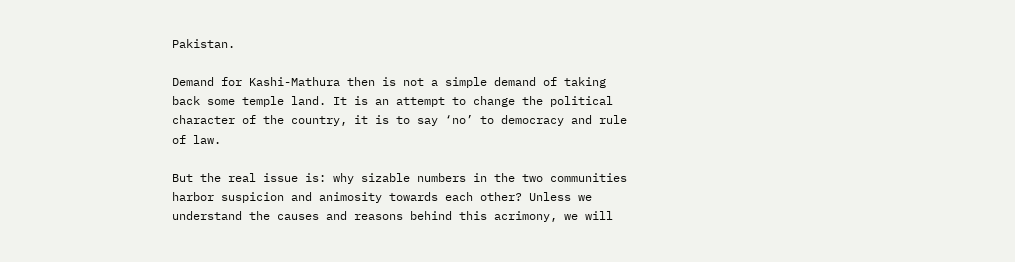Pakistan.

Demand for Kashi-Mathura then is not a simple demand of taking back some temple land. It is an attempt to change the political character of the country, it is to say ‘no’ to democracy and rule of law.

But the real issue is: why sizable numbers in the two communities harbor suspicion and animosity towards each other? Unless we understand the causes and reasons behind this acrimony, we will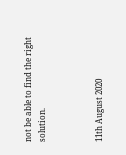not be able to find the right solution.



11th August 2020